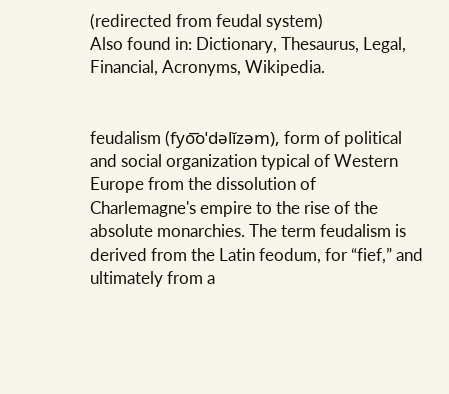(redirected from feudal system)
Also found in: Dictionary, Thesaurus, Legal, Financial, Acronyms, Wikipedia.


feudalism (fyo͞oˈdəlĭzəm), form of political and social organization typical of Western Europe from the dissolution of Charlemagne's empire to the rise of the absolute monarchies. The term feudalism is derived from the Latin feodum, for “fief,” and ultimately from a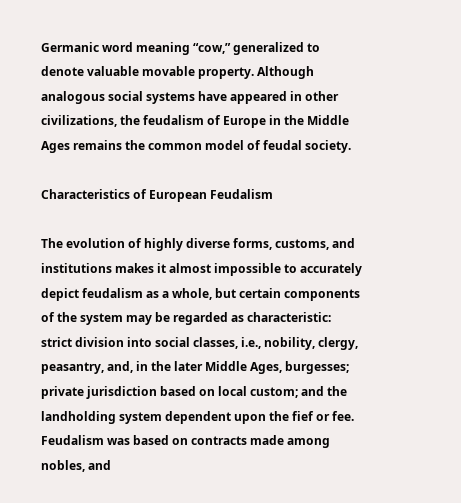Germanic word meaning “cow,” generalized to denote valuable movable property. Although analogous social systems have appeared in other civilizations, the feudalism of Europe in the Middle Ages remains the common model of feudal society.

Characteristics of European Feudalism

The evolution of highly diverse forms, customs, and institutions makes it almost impossible to accurately depict feudalism as a whole, but certain components of the system may be regarded as characteristic: strict division into social classes, i.e., nobility, clergy, peasantry, and, in the later Middle Ages, burgesses; private jurisdiction based on local custom; and the landholding system dependent upon the fief or fee. Feudalism was based on contracts made among nobles, and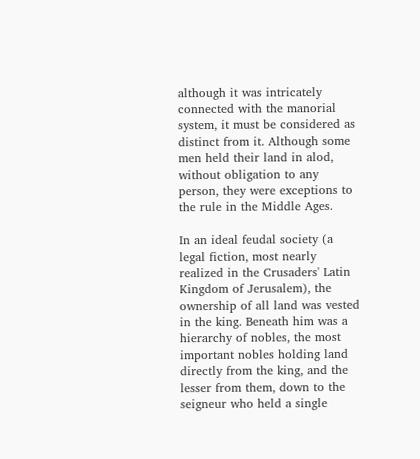although it was intricately connected with the manorial system, it must be considered as distinct from it. Although some men held their land in alod, without obligation to any person, they were exceptions to the rule in the Middle Ages.

In an ideal feudal society (a legal fiction, most nearly realized in the Crusaders' Latin Kingdom of Jerusalem), the ownership of all land was vested in the king. Beneath him was a hierarchy of nobles, the most important nobles holding land directly from the king, and the lesser from them, down to the seigneur who held a single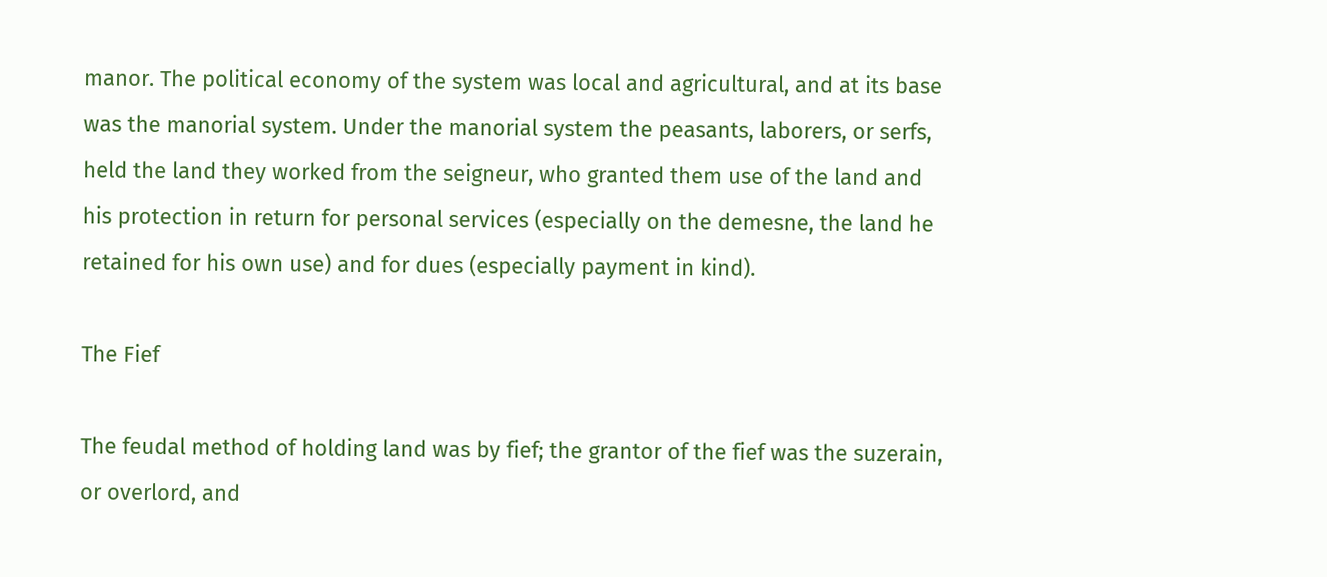manor. The political economy of the system was local and agricultural, and at its base was the manorial system. Under the manorial system the peasants, laborers, or serfs, held the land they worked from the seigneur, who granted them use of the land and his protection in return for personal services (especially on the demesne, the land he retained for his own use) and for dues (especially payment in kind).

The Fief

The feudal method of holding land was by fief; the grantor of the fief was the suzerain, or overlord, and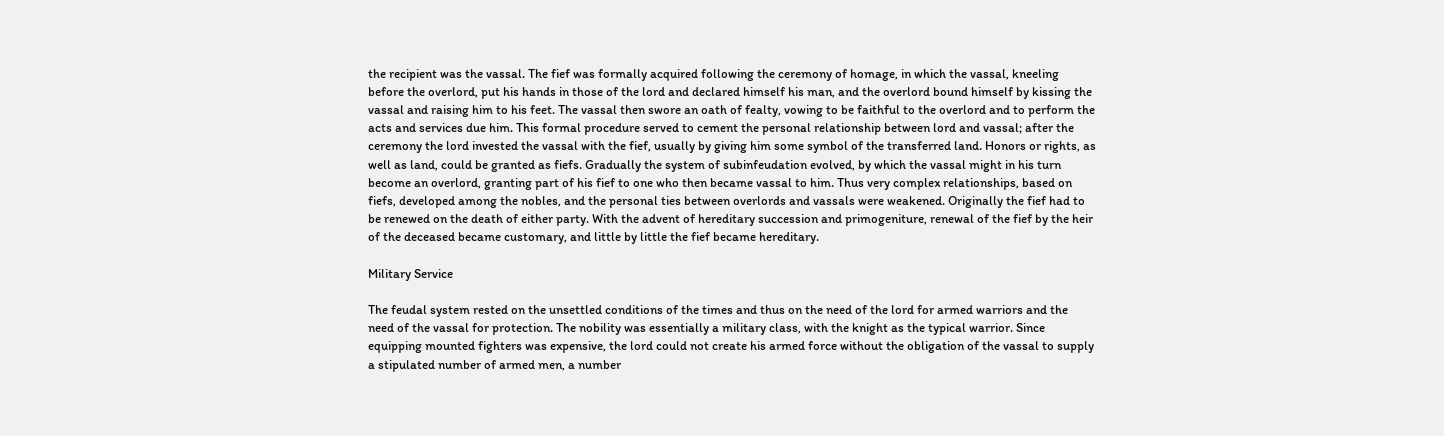the recipient was the vassal. The fief was formally acquired following the ceremony of homage, in which the vassal, kneeling before the overlord, put his hands in those of the lord and declared himself his man, and the overlord bound himself by kissing the vassal and raising him to his feet. The vassal then swore an oath of fealty, vowing to be faithful to the overlord and to perform the acts and services due him. This formal procedure served to cement the personal relationship between lord and vassal; after the ceremony the lord invested the vassal with the fief, usually by giving him some symbol of the transferred land. Honors or rights, as well as land, could be granted as fiefs. Gradually the system of subinfeudation evolved, by which the vassal might in his turn become an overlord, granting part of his fief to one who then became vassal to him. Thus very complex relationships, based on fiefs, developed among the nobles, and the personal ties between overlords and vassals were weakened. Originally the fief had to be renewed on the death of either party. With the advent of hereditary succession and primogeniture, renewal of the fief by the heir of the deceased became customary, and little by little the fief became hereditary.

Military Service

The feudal system rested on the unsettled conditions of the times and thus on the need of the lord for armed warriors and the need of the vassal for protection. The nobility was essentially a military class, with the knight as the typical warrior. Since equipping mounted fighters was expensive, the lord could not create his armed force without the obligation of the vassal to supply a stipulated number of armed men, a number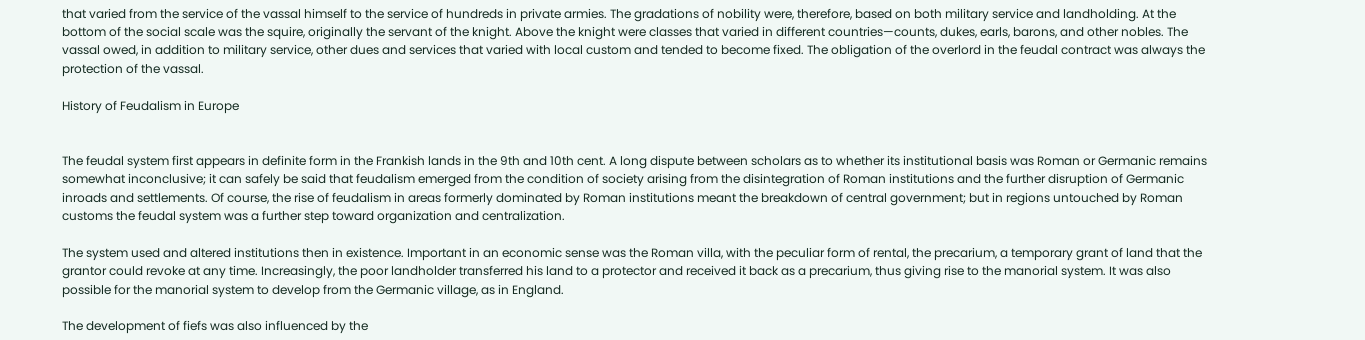that varied from the service of the vassal himself to the service of hundreds in private armies. The gradations of nobility were, therefore, based on both military service and landholding. At the bottom of the social scale was the squire, originally the servant of the knight. Above the knight were classes that varied in different countries—counts, dukes, earls, barons, and other nobles. The vassal owed, in addition to military service, other dues and services that varied with local custom and tended to become fixed. The obligation of the overlord in the feudal contract was always the protection of the vassal.

History of Feudalism in Europe


The feudal system first appears in definite form in the Frankish lands in the 9th and 10th cent. A long dispute between scholars as to whether its institutional basis was Roman or Germanic remains somewhat inconclusive; it can safely be said that feudalism emerged from the condition of society arising from the disintegration of Roman institutions and the further disruption of Germanic inroads and settlements. Of course, the rise of feudalism in areas formerly dominated by Roman institutions meant the breakdown of central government; but in regions untouched by Roman customs the feudal system was a further step toward organization and centralization.

The system used and altered institutions then in existence. Important in an economic sense was the Roman villa, with the peculiar form of rental, the precarium, a temporary grant of land that the grantor could revoke at any time. Increasingly, the poor landholder transferred his land to a protector and received it back as a precarium, thus giving rise to the manorial system. It was also possible for the manorial system to develop from the Germanic village, as in England.

The development of fiefs was also influenced by the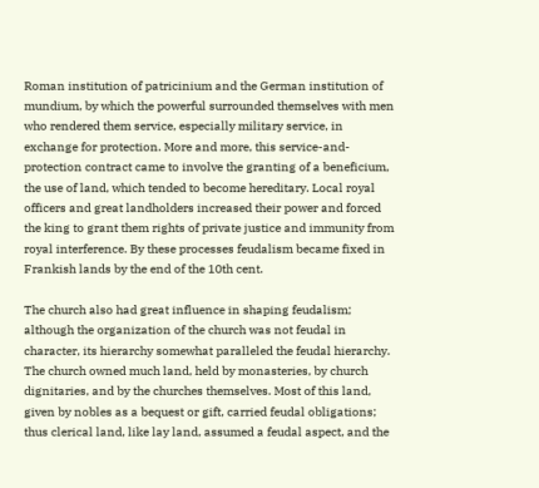Roman institution of patricinium and the German institution of mundium, by which the powerful surrounded themselves with men who rendered them service, especially military service, in exchange for protection. More and more, this service-and-protection contract came to involve the granting of a beneficium, the use of land, which tended to become hereditary. Local royal officers and great landholders increased their power and forced the king to grant them rights of private justice and immunity from royal interference. By these processes feudalism became fixed in Frankish lands by the end of the 10th cent.

The church also had great influence in shaping feudalism; although the organization of the church was not feudal in character, its hierarchy somewhat paralleled the feudal hierarchy. The church owned much land, held by monasteries, by church dignitaries, and by the churches themselves. Most of this land, given by nobles as a bequest or gift, carried feudal obligations; thus clerical land, like lay land, assumed a feudal aspect, and the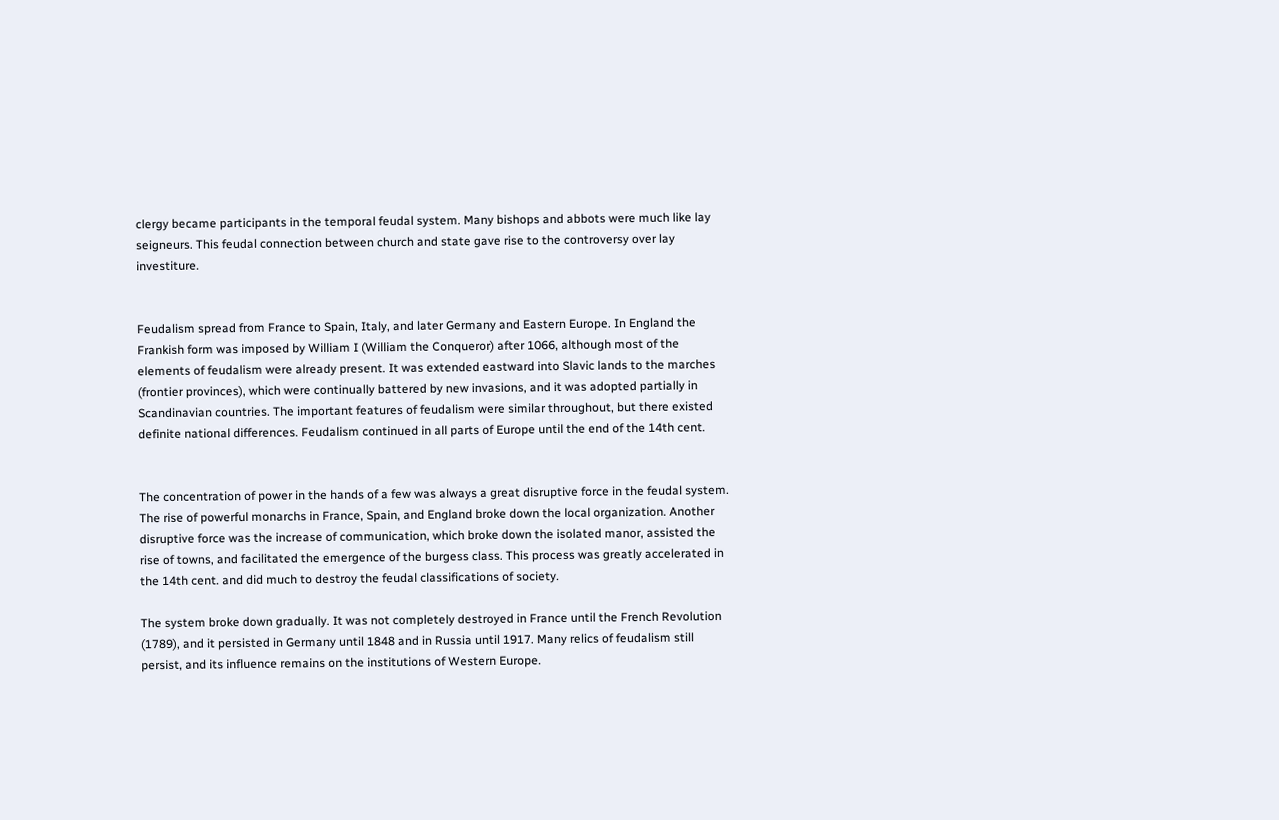clergy became participants in the temporal feudal system. Many bishops and abbots were much like lay seigneurs. This feudal connection between church and state gave rise to the controversy over lay investiture.


Feudalism spread from France to Spain, Italy, and later Germany and Eastern Europe. In England the Frankish form was imposed by William I (William the Conqueror) after 1066, although most of the elements of feudalism were already present. It was extended eastward into Slavic lands to the marches (frontier provinces), which were continually battered by new invasions, and it was adopted partially in Scandinavian countries. The important features of feudalism were similar throughout, but there existed definite national differences. Feudalism continued in all parts of Europe until the end of the 14th cent.


The concentration of power in the hands of a few was always a great disruptive force in the feudal system. The rise of powerful monarchs in France, Spain, and England broke down the local organization. Another disruptive force was the increase of communication, which broke down the isolated manor, assisted the rise of towns, and facilitated the emergence of the burgess class. This process was greatly accelerated in the 14th cent. and did much to destroy the feudal classifications of society.

The system broke down gradually. It was not completely destroyed in France until the French Revolution (1789), and it persisted in Germany until 1848 and in Russia until 1917. Many relics of feudalism still persist, and its influence remains on the institutions of Western Europe.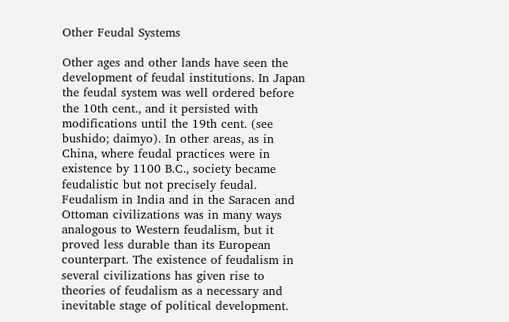Other Feudal Systems

Other ages and other lands have seen the development of feudal institutions. In Japan the feudal system was well ordered before the 10th cent., and it persisted with modifications until the 19th cent. (see bushido; daimyo). In other areas, as in China, where feudal practices were in existence by 1100 B.C., society became feudalistic but not precisely feudal. Feudalism in India and in the Saracen and Ottoman civilizations was in many ways analogous to Western feudalism, but it proved less durable than its European counterpart. The existence of feudalism in several civilizations has given rise to theories of feudalism as a necessary and inevitable stage of political development.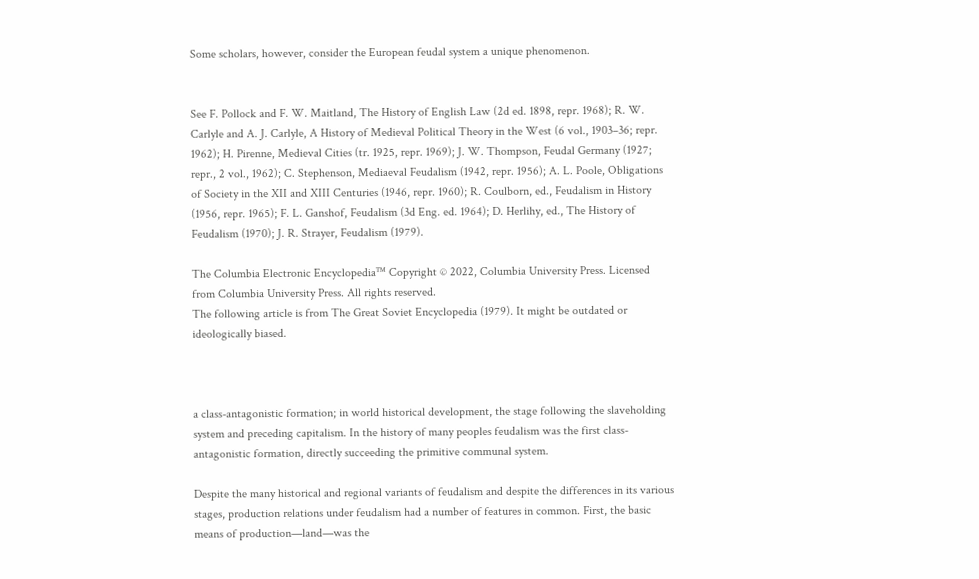Some scholars, however, consider the European feudal system a unique phenomenon.


See F. Pollock and F. W. Maitland, The History of English Law (2d ed. 1898, repr. 1968); R. W. Carlyle and A. J. Carlyle, A History of Medieval Political Theory in the West (6 vol., 1903–36; repr. 1962); H. Pirenne, Medieval Cities (tr. 1925, repr. 1969); J. W. Thompson, Feudal Germany (1927; repr., 2 vol., 1962); C. Stephenson, Mediaeval Feudalism (1942, repr. 1956); A. L. Poole, Obligations of Society in the XII and XIII Centuries (1946, repr. 1960); R. Coulborn, ed., Feudalism in History (1956, repr. 1965); F. L. Ganshof, Feudalism (3d Eng. ed. 1964); D. Herlihy, ed., The History of Feudalism (1970); J. R. Strayer, Feudalism (1979).

The Columbia Electronic Encyclopedia™ Copyright © 2022, Columbia University Press. Licensed from Columbia University Press. All rights reserved.
The following article is from The Great Soviet Encyclopedia (1979). It might be outdated or ideologically biased.



a class-antagonistic formation; in world historical development, the stage following the slaveholding system and preceding capitalism. In the history of many peoples feudalism was the first class-antagonistic formation, directly succeeding the primitive communal system.

Despite the many historical and regional variants of feudalism and despite the differences in its various stages, production relations under feudalism had a number of features in common. First, the basic means of production—land—was the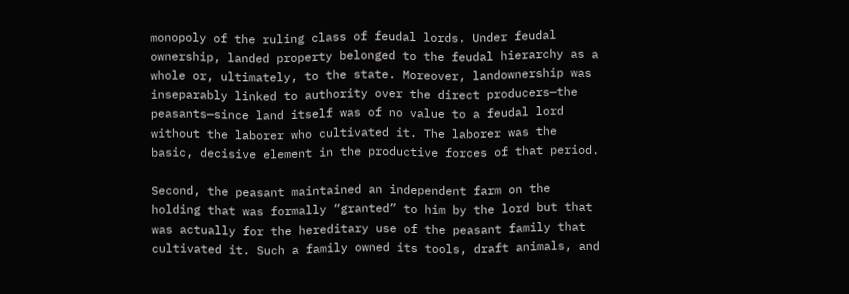monopoly of the ruling class of feudal lords. Under feudal ownership, landed property belonged to the feudal hierarchy as a whole or, ultimately, to the state. Moreover, landownership was inseparably linked to authority over the direct producers—the peasants—since land itself was of no value to a feudal lord without the laborer who cultivated it. The laborer was the basic, decisive element in the productive forces of that period.

Second, the peasant maintained an independent farm on the holding that was formally “granted” to him by the lord but that was actually for the hereditary use of the peasant family that cultivated it. Such a family owned its tools, draft animals, and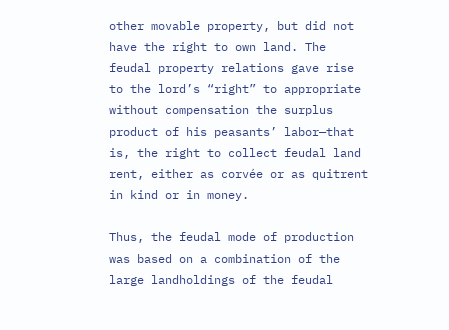other movable property, but did not have the right to own land. The feudal property relations gave rise to the lord’s “right” to appropriate without compensation the surplus product of his peasants’ labor—that is, the right to collect feudal land rent, either as corvée or as quitrent in kind or in money.

Thus, the feudal mode of production was based on a combination of the large landholdings of the feudal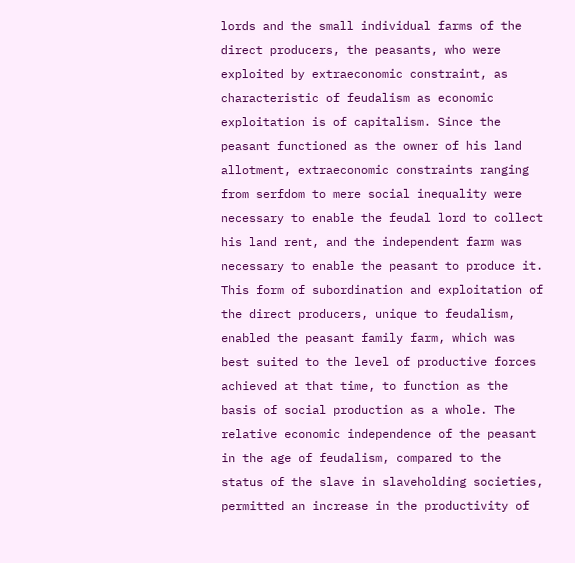lords and the small individual farms of the direct producers, the peasants, who were exploited by extraeconomic constraint, as characteristic of feudalism as economic exploitation is of capitalism. Since the peasant functioned as the owner of his land allotment, extraeconomic constraints ranging from serfdom to mere social inequality were necessary to enable the feudal lord to collect his land rent, and the independent farm was necessary to enable the peasant to produce it. This form of subordination and exploitation of the direct producers, unique to feudalism, enabled the peasant family farm, which was best suited to the level of productive forces achieved at that time, to function as the basis of social production as a whole. The relative economic independence of the peasant in the age of feudalism, compared to the status of the slave in slaveholding societies, permitted an increase in the productivity of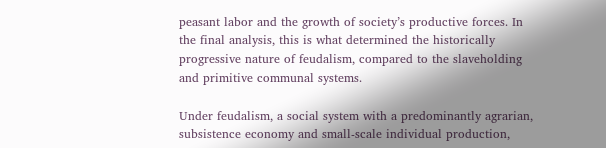peasant labor and the growth of society’s productive forces. In the final analysis, this is what determined the historically progressive nature of feudalism, compared to the slaveholding and primitive communal systems.

Under feudalism, a social system with a predominantly agrarian, subsistence economy and small-scale individual production,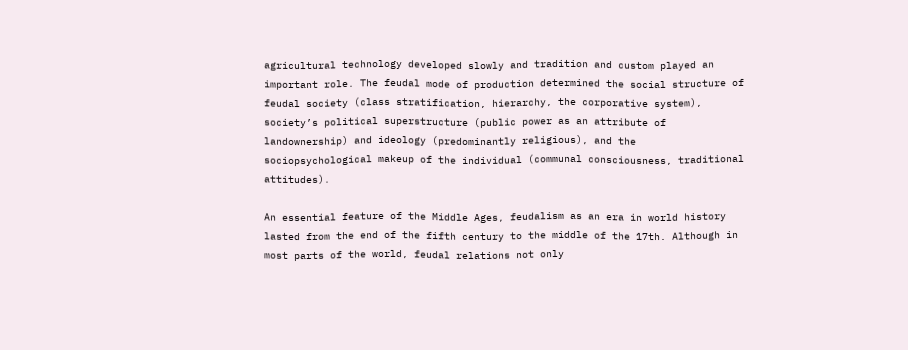agricultural technology developed slowly and tradition and custom played an important role. The feudal mode of production determined the social structure of feudal society (class stratification, hierarchy, the corporative system), society’s political superstructure (public power as an attribute of landownership) and ideology (predominantly religious), and the sociopsychological makeup of the individual (communal consciousness, traditional attitudes).

An essential feature of the Middle Ages, feudalism as an era in world history lasted from the end of the fifth century to the middle of the 17th. Although in most parts of the world, feudal relations not only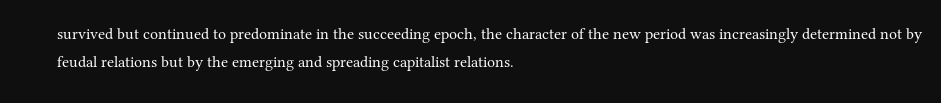survived but continued to predominate in the succeeding epoch, the character of the new period was increasingly determined not by feudal relations but by the emerging and spreading capitalist relations.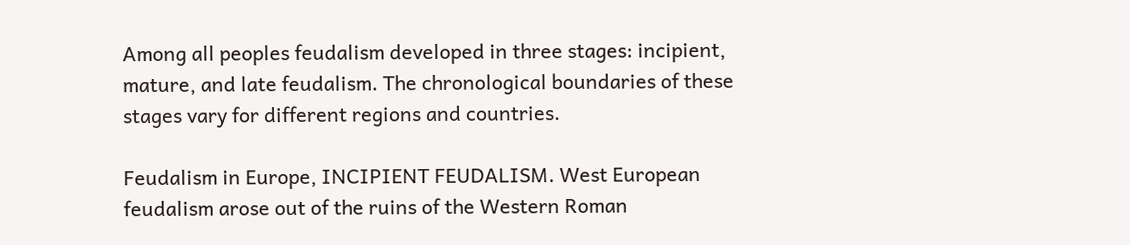Among all peoples feudalism developed in three stages: incipient, mature, and late feudalism. The chronological boundaries of these stages vary for different regions and countries.

Feudalism in Europe, INCIPIENT FEUDALISM. West European feudalism arose out of the ruins of the Western Roman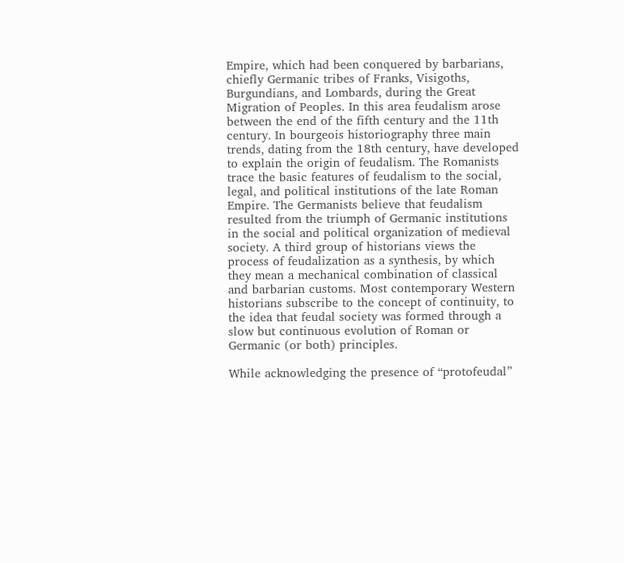Empire, which had been conquered by barbarians, chiefly Germanic tribes of Franks, Visigoths, Burgundians, and Lombards, during the Great Migration of Peoples. In this area feudalism arose between the end of the fifth century and the 11th century. In bourgeois historiography three main trends, dating from the 18th century, have developed to explain the origin of feudalism. The Romanists trace the basic features of feudalism to the social, legal, and political institutions of the late Roman Empire. The Germanists believe that feudalism resulted from the triumph of Germanic institutions in the social and political organization of medieval society. A third group of historians views the process of feudalization as a synthesis, by which they mean a mechanical combination of classical and barbarian customs. Most contemporary Western historians subscribe to the concept of continuity, to the idea that feudal society was formed through a slow but continuous evolution of Roman or Germanic (or both) principles.

While acknowledging the presence of “protofeudal”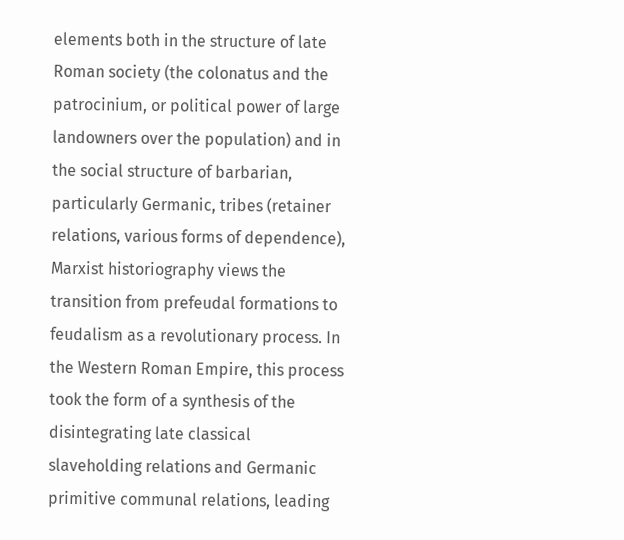elements both in the structure of late Roman society (the colonatus and the patrocinium, or political power of large landowners over the population) and in the social structure of barbarian, particularly Germanic, tribes (retainer relations, various forms of dependence), Marxist historiography views the transition from prefeudal formations to feudalism as a revolutionary process. In the Western Roman Empire, this process took the form of a synthesis of the disintegrating late classical slaveholding relations and Germanic primitive communal relations, leading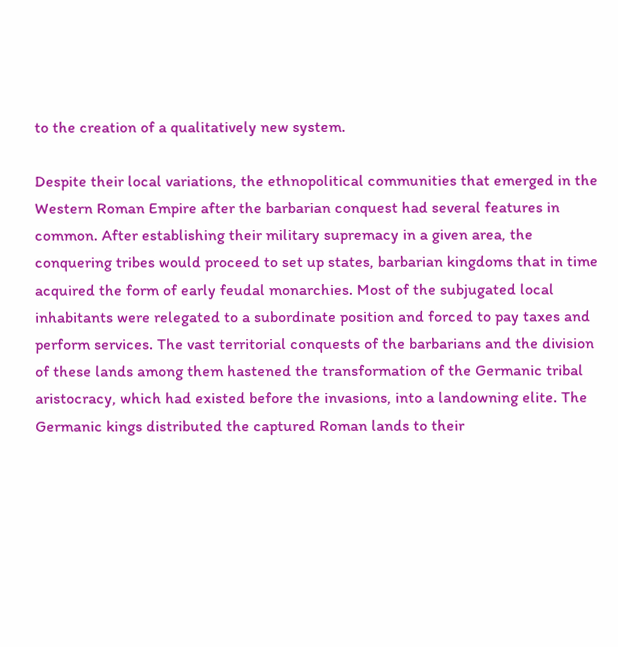to the creation of a qualitatively new system.

Despite their local variations, the ethnopolitical communities that emerged in the Western Roman Empire after the barbarian conquest had several features in common. After establishing their military supremacy in a given area, the conquering tribes would proceed to set up states, barbarian kingdoms that in time acquired the form of early feudal monarchies. Most of the subjugated local inhabitants were relegated to a subordinate position and forced to pay taxes and perform services. The vast territorial conquests of the barbarians and the division of these lands among them hastened the transformation of the Germanic tribal aristocracy, which had existed before the invasions, into a landowning elite. The Germanic kings distributed the captured Roman lands to their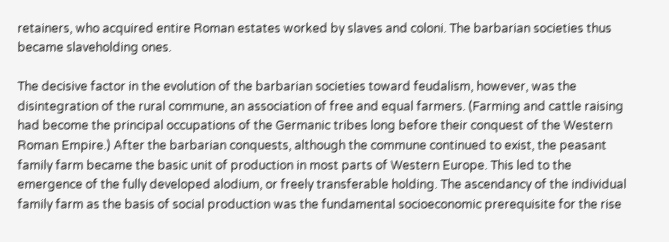retainers, who acquired entire Roman estates worked by slaves and coloni. The barbarian societies thus became slaveholding ones.

The decisive factor in the evolution of the barbarian societies toward feudalism, however, was the disintegration of the rural commune, an association of free and equal farmers. (Farming and cattle raising had become the principal occupations of the Germanic tribes long before their conquest of the Western Roman Empire.) After the barbarian conquests, although the commune continued to exist, the peasant family farm became the basic unit of production in most parts of Western Europe. This led to the emergence of the fully developed alodium, or freely transferable holding. The ascendancy of the individual family farm as the basis of social production was the fundamental socioeconomic prerequisite for the rise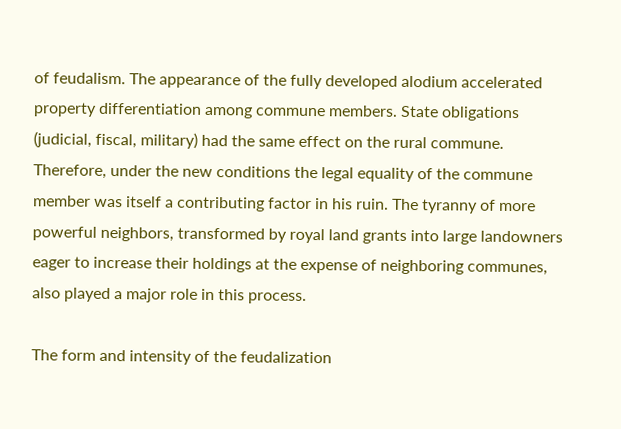of feudalism. The appearance of the fully developed alodium accelerated property differentiation among commune members. State obligations (judicial, fiscal, military) had the same effect on the rural commune. Therefore, under the new conditions the legal equality of the commune member was itself a contributing factor in his ruin. The tyranny of more powerful neighbors, transformed by royal land grants into large landowners eager to increase their holdings at the expense of neighboring communes, also played a major role in this process.

The form and intensity of the feudalization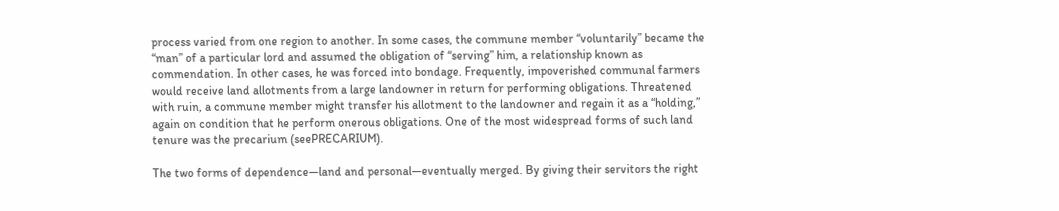process varied from one region to another. In some cases, the commune member “voluntarily” became the “man” of a particular lord and assumed the obligation of “serving” him, a relationship known as commendation. In other cases, he was forced into bondage. Frequently, impoverished communal farmers would receive land allotments from a large landowner in return for performing obligations. Threatened with ruin, a commune member might transfer his allotment to the landowner and regain it as a “holding,” again on condition that he perform onerous obligations. One of the most widespread forms of such land tenure was the precarium (seePRECARIUM).

The two forms of dependence—land and personal—eventually merged. By giving their servitors the right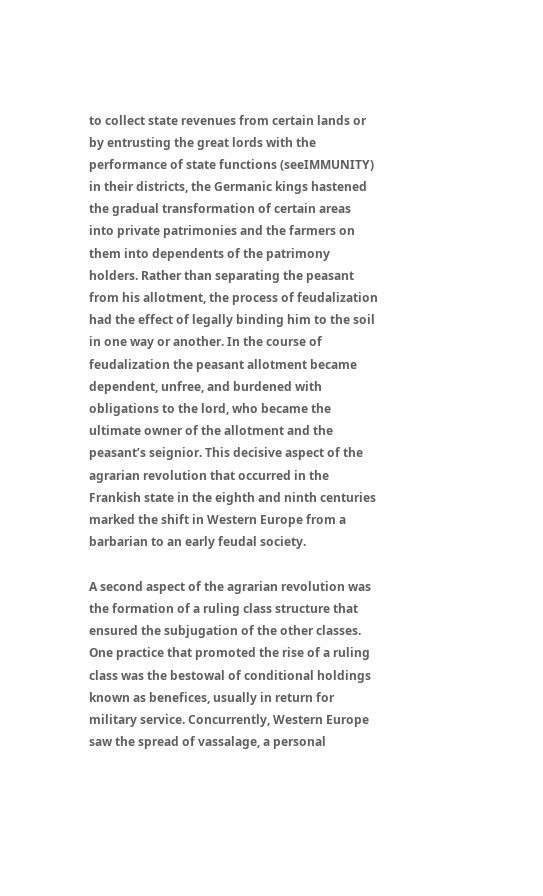to collect state revenues from certain lands or by entrusting the great lords with the performance of state functions (seeIMMUNITY) in their districts, the Germanic kings hastened the gradual transformation of certain areas into private patrimonies and the farmers on them into dependents of the patrimony holders. Rather than separating the peasant from his allotment, the process of feudalization had the effect of legally binding him to the soil in one way or another. In the course of feudalization the peasant allotment became dependent, unfree, and burdened with obligations to the lord, who became the ultimate owner of the allotment and the peasant’s seignior. This decisive aspect of the agrarian revolution that occurred in the Frankish state in the eighth and ninth centuries marked the shift in Western Europe from a barbarian to an early feudal society.

A second aspect of the agrarian revolution was the formation of a ruling class structure that ensured the subjugation of the other classes. One practice that promoted the rise of a ruling class was the bestowal of conditional holdings known as benefices, usually in return for military service. Concurrently, Western Europe saw the spread of vassalage, a personal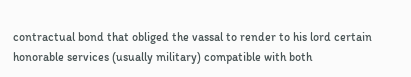contractual bond that obliged the vassal to render to his lord certain honorable services (usually military) compatible with both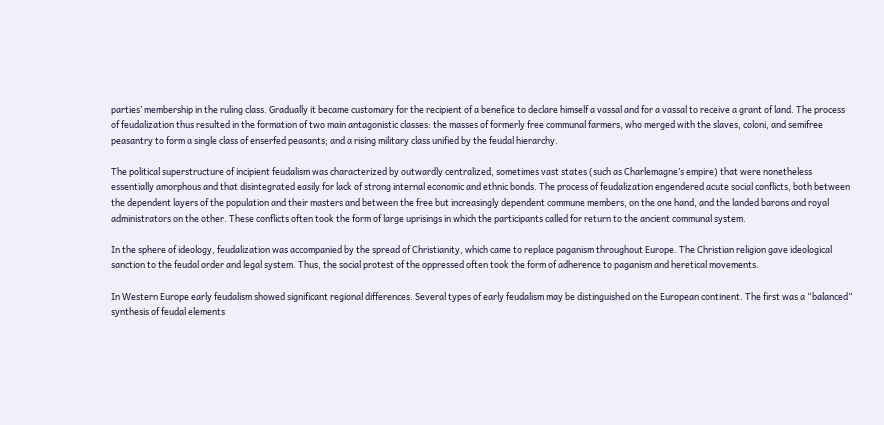parties’ membership in the ruling class. Gradually it became customary for the recipient of a benefice to declare himself a vassal and for a vassal to receive a grant of land. The process of feudalization thus resulted in the formation of two main antagonistic classes: the masses of formerly free communal farmers, who merged with the slaves, coloni, and semifree peasantry to form a single class of enserfed peasants; and a rising military class unified by the feudal hierarchy.

The political superstructure of incipient feudalism was characterized by outwardly centralized, sometimes vast states (such as Charlemagne’s empire) that were nonetheless essentially amorphous and that disintegrated easily for lack of strong internal economic and ethnic bonds. The process of feudalization engendered acute social conflicts, both between the dependent layers of the population and their masters and between the free but increasingly dependent commune members, on the one hand, and the landed barons and royal administrators on the other. These conflicts often took the form of large uprisings in which the participants called for return to the ancient communal system.

In the sphere of ideology, feudalization was accompanied by the spread of Christianity, which came to replace paganism throughout Europe. The Christian religion gave ideological sanction to the feudal order and legal system. Thus, the social protest of the oppressed often took the form of adherence to paganism and heretical movements.

In Western Europe early feudalism showed significant regional differences. Several types of early feudalism may be distinguished on the European continent. The first was a “balanced” synthesis of feudal elements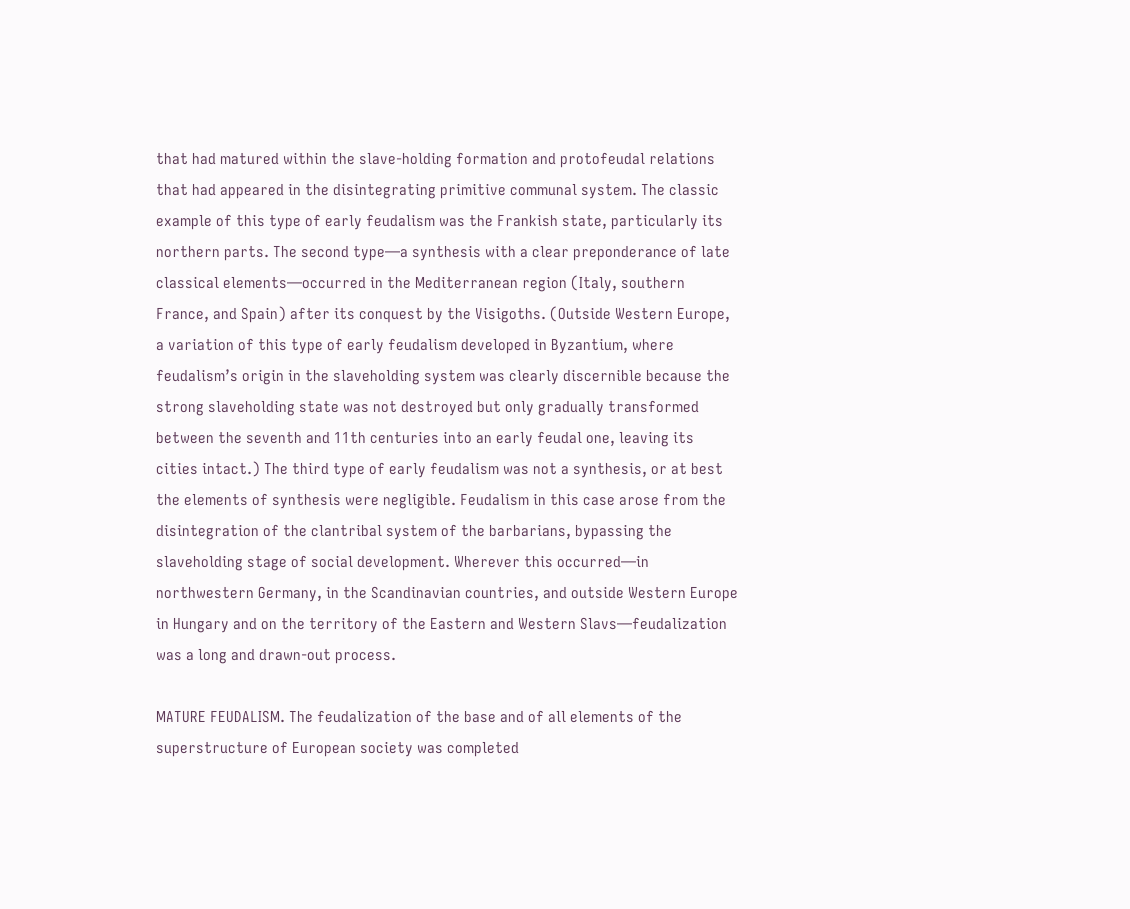that had matured within the slave-holding formation and protofeudal relations that had appeared in the disintegrating primitive communal system. The classic example of this type of early feudalism was the Frankish state, particularly its northern parts. The second type—a synthesis with a clear preponderance of late classical elements—occurred in the Mediterranean region (Italy, southern France, and Spain) after its conquest by the Visigoths. (Outside Western Europe, a variation of this type of early feudalism developed in Byzantium, where feudalism’s origin in the slaveholding system was clearly discernible because the strong slaveholding state was not destroyed but only gradually transformed between the seventh and 11th centuries into an early feudal one, leaving its cities intact.) The third type of early feudalism was not a synthesis, or at best the elements of synthesis were negligible. Feudalism in this case arose from the disintegration of the clantribal system of the barbarians, bypassing the slaveholding stage of social development. Wherever this occurred—in northwestern Germany, in the Scandinavian countries, and outside Western Europe in Hungary and on the territory of the Eastern and Western Slavs—feudalization was a long and drawn-out process.

MATURE FEUDALISM. The feudalization of the base and of all elements of the superstructure of European society was completed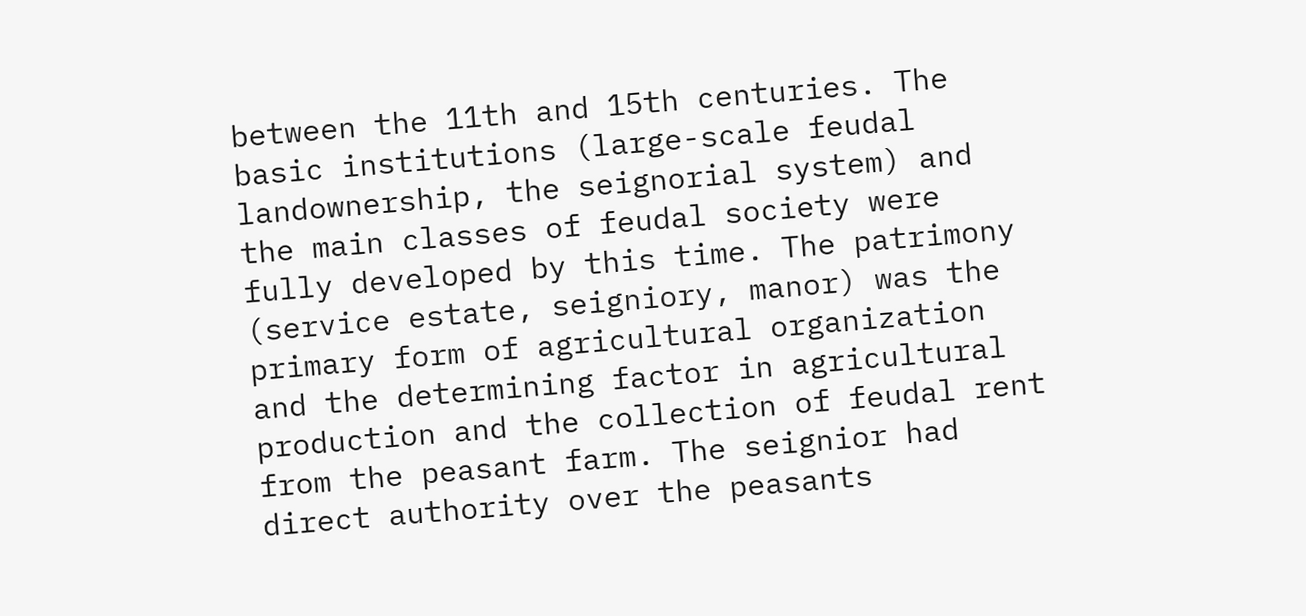between the 11th and 15th centuries. The basic institutions (large-scale feudal landownership, the seignorial system) and the main classes of feudal society were fully developed by this time. The patrimony (service estate, seigniory, manor) was the primary form of agricultural organization and the determining factor in agricultural production and the collection of feudal rent from the peasant farm. The seignior had direct authority over the peasants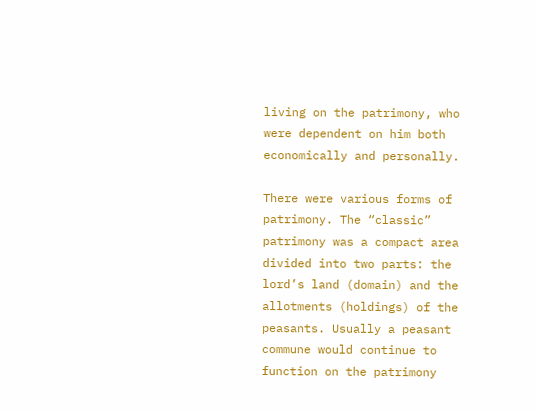living on the patrimony, who were dependent on him both economically and personally.

There were various forms of patrimony. The “classic” patrimony was a compact area divided into two parts: the lord’s land (domain) and the allotments (holdings) of the peasants. Usually a peasant commune would continue to function on the patrimony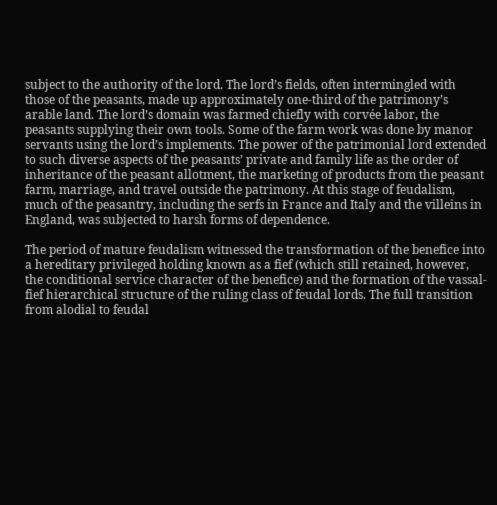subject to the authority of the lord. The lord’s fields, often intermingled with those of the peasants, made up approximately one-third of the patrimony’s arable land. The lord’s domain was farmed chiefly with corvée labor, the peasants supplying their own tools. Some of the farm work was done by manor servants using the lord’s implements. The power of the patrimonial lord extended to such diverse aspects of the peasants’ private and family life as the order of inheritance of the peasant allotment, the marketing of products from the peasant farm, marriage, and travel outside the patrimony. At this stage of feudalism, much of the peasantry, including the serfs in France and Italy and the villeins in England, was subjected to harsh forms of dependence.

The period of mature feudalism witnessed the transformation of the benefice into a hereditary privileged holding known as a fief (which still retained, however, the conditional service character of the benefice) and the formation of the vassal-fief hierarchical structure of the ruling class of feudal lords. The full transition from alodial to feudal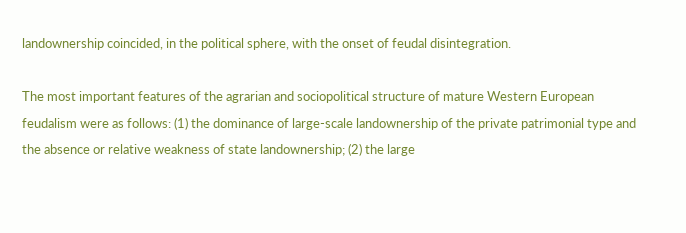landownership coincided, in the political sphere, with the onset of feudal disintegration.

The most important features of the agrarian and sociopolitical structure of mature Western European feudalism were as follows: (1) the dominance of large-scale landownership of the private patrimonial type and the absence or relative weakness of state landownership; (2) the large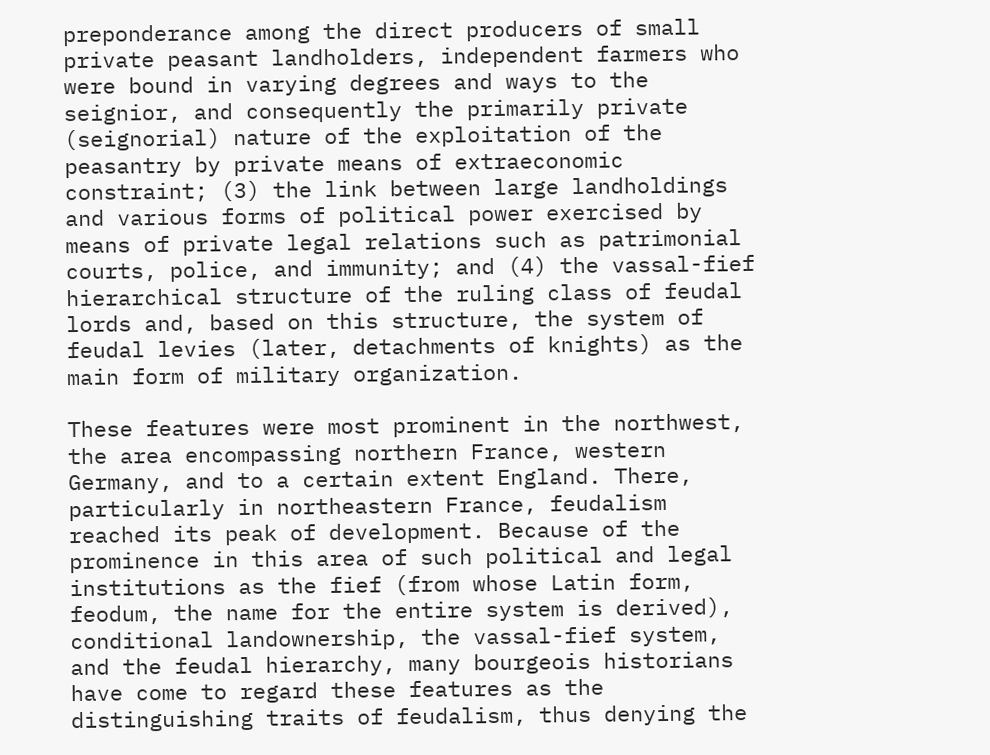preponderance among the direct producers of small private peasant landholders, independent farmers who were bound in varying degrees and ways to the seignior, and consequently the primarily private (seignorial) nature of the exploitation of the peasantry by private means of extraeconomic constraint; (3) the link between large landholdings and various forms of political power exercised by means of private legal relations such as patrimonial courts, police, and immunity; and (4) the vassal-fief hierarchical structure of the ruling class of feudal lords and, based on this structure, the system of feudal levies (later, detachments of knights) as the main form of military organization.

These features were most prominent in the northwest, the area encompassing northern France, western Germany, and to a certain extent England. There, particularly in northeastern France, feudalism reached its peak of development. Because of the prominence in this area of such political and legal institutions as the fief (from whose Latin form, feodum, the name for the entire system is derived), conditional landownership, the vassal-fief system, and the feudal hierarchy, many bourgeois historians have come to regard these features as the distinguishing traits of feudalism, thus denying the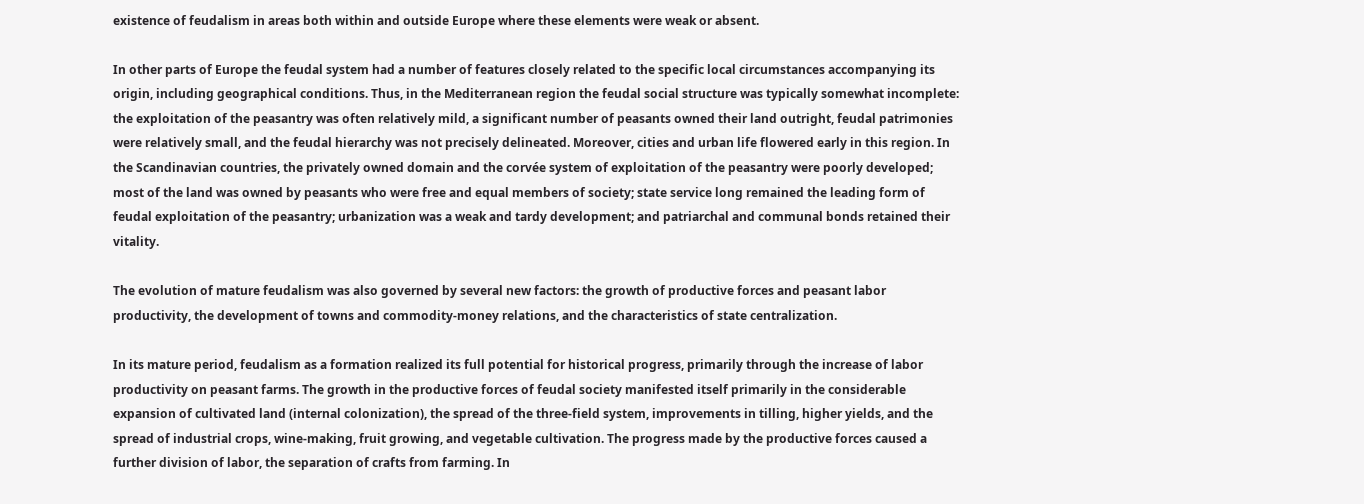existence of feudalism in areas both within and outside Europe where these elements were weak or absent.

In other parts of Europe the feudal system had a number of features closely related to the specific local circumstances accompanying its origin, including geographical conditions. Thus, in the Mediterranean region the feudal social structure was typically somewhat incomplete: the exploitation of the peasantry was often relatively mild, a significant number of peasants owned their land outright, feudal patrimonies were relatively small, and the feudal hierarchy was not precisely delineated. Moreover, cities and urban life flowered early in this region. In the Scandinavian countries, the privately owned domain and the corvée system of exploitation of the peasantry were poorly developed; most of the land was owned by peasants who were free and equal members of society; state service long remained the leading form of feudal exploitation of the peasantry; urbanization was a weak and tardy development; and patriarchal and communal bonds retained their vitality.

The evolution of mature feudalism was also governed by several new factors: the growth of productive forces and peasant labor productivity, the development of towns and commodity-money relations, and the characteristics of state centralization.

In its mature period, feudalism as a formation realized its full potential for historical progress, primarily through the increase of labor productivity on peasant farms. The growth in the productive forces of feudal society manifested itself primarily in the considerable expansion of cultivated land (internal colonization), the spread of the three-field system, improvements in tilling, higher yields, and the spread of industrial crops, wine-making, fruit growing, and vegetable cultivation. The progress made by the productive forces caused a further division of labor, the separation of crafts from farming. In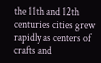the 11th and 12th centuries cities grew rapidly as centers of crafts and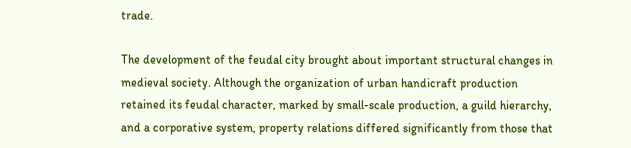trade.

The development of the feudal city brought about important structural changes in medieval society. Although the organization of urban handicraft production retained its feudal character, marked by small-scale production, a guild hierarchy, and a corporative system, property relations differed significantly from those that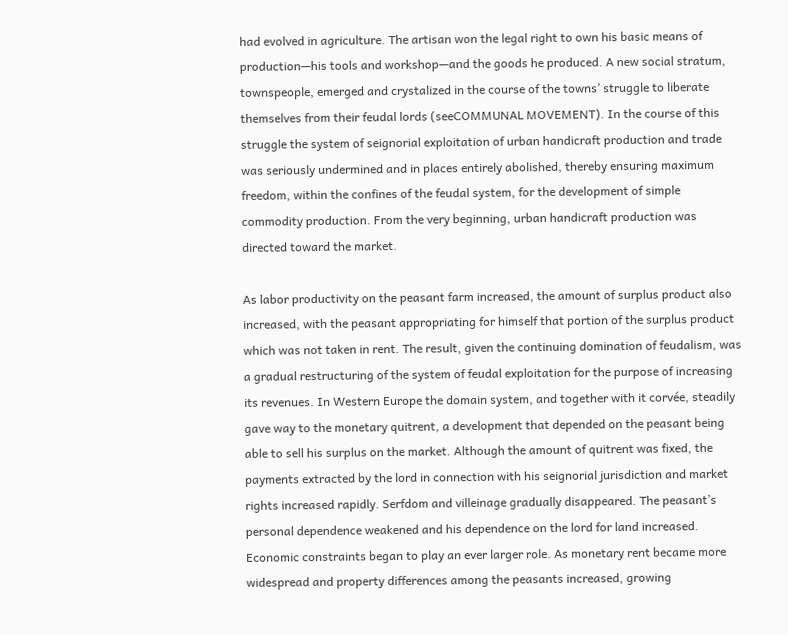had evolved in agriculture. The artisan won the legal right to own his basic means of production—his tools and workshop—and the goods he produced. A new social stratum, townspeople, emerged and crystalized in the course of the towns’ struggle to liberate themselves from their feudal lords (seeCOMMUNAL MOVEMENT). In the course of this struggle the system of seignorial exploitation of urban handicraft production and trade was seriously undermined and in places entirely abolished, thereby ensuring maximum freedom, within the confines of the feudal system, for the development of simple commodity production. From the very beginning, urban handicraft production was directed toward the market.

As labor productivity on the peasant farm increased, the amount of surplus product also increased, with the peasant appropriating for himself that portion of the surplus product which was not taken in rent. The result, given the continuing domination of feudalism, was a gradual restructuring of the system of feudal exploitation for the purpose of increasing its revenues. In Western Europe the domain system, and together with it corvée, steadily gave way to the monetary quitrent, a development that depended on the peasant being able to sell his surplus on the market. Although the amount of quitrent was fixed, the payments extracted by the lord in connection with his seignorial jurisdiction and market rights increased rapidly. Serfdom and villeinage gradually disappeared. The peasant’s personal dependence weakened and his dependence on the lord for land increased. Economic constraints began to play an ever larger role. As monetary rent became more widespread and property differences among the peasants increased, growing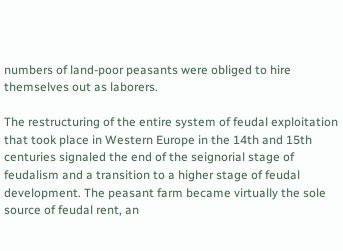numbers of land-poor peasants were obliged to hire themselves out as laborers.

The restructuring of the entire system of feudal exploitation that took place in Western Europe in the 14th and 15th centuries signaled the end of the seignorial stage of feudalism and a transition to a higher stage of feudal development. The peasant farm became virtually the sole source of feudal rent, an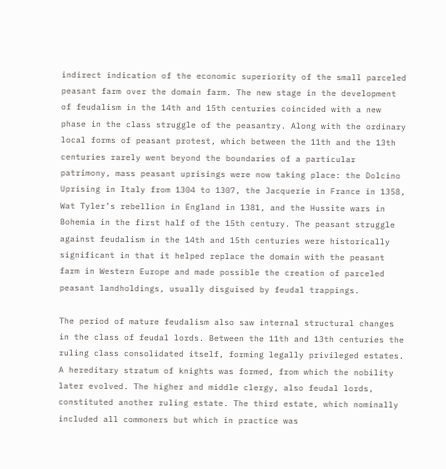indirect indication of the economic superiority of the small parceled peasant farm over the domain farm. The new stage in the development of feudalism in the 14th and 15th centuries coincided with a new phase in the class struggle of the peasantry. Along with the ordinary local forms of peasant protest, which between the 11th and the 13th centuries rarely went beyond the boundaries of a particular patrimony, mass peasant uprisings were now taking place: the Dolcino Uprising in Italy from 1304 to 1307, the Jacquerie in France in 1358, Wat Tyler’s rebellion in England in 1381, and the Hussite wars in Bohemia in the first half of the 15th century. The peasant struggle against feudalism in the 14th and 15th centuries were historically significant in that it helped replace the domain with the peasant farm in Western Europe and made possible the creation of parceled peasant landholdings, usually disguised by feudal trappings.

The period of mature feudalism also saw internal structural changes in the class of feudal lords. Between the 11th and 13th centuries the ruling class consolidated itself, forming legally privileged estates. A hereditary stratum of knights was formed, from which the nobility later evolved. The higher and middle clergy, also feudal lords, constituted another ruling estate. The third estate, which nominally included all commoners but which in practice was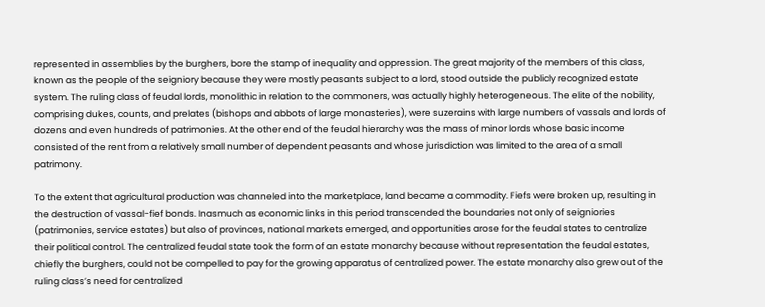represented in assemblies by the burghers, bore the stamp of inequality and oppression. The great majority of the members of this class, known as the people of the seigniory because they were mostly peasants subject to a lord, stood outside the publicly recognized estate system. The ruling class of feudal lords, monolithic in relation to the commoners, was actually highly heterogeneous. The elite of the nobility, comprising dukes, counts, and prelates (bishops and abbots of large monasteries), were suzerains with large numbers of vassals and lords of dozens and even hundreds of patrimonies. At the other end of the feudal hierarchy was the mass of minor lords whose basic income consisted of the rent from a relatively small number of dependent peasants and whose jurisdiction was limited to the area of a small patrimony.

To the extent that agricultural production was channeled into the marketplace, land became a commodity. Fiefs were broken up, resulting in the destruction of vassal-fief bonds. Inasmuch as economic links in this period transcended the boundaries not only of seigniories (patrimonies, service estates) but also of provinces, national markets emerged, and opportunities arose for the feudal states to centralize their political control. The centralized feudal state took the form of an estate monarchy because without representation the feudal estates, chiefly the burghers, could not be compelled to pay for the growing apparatus of centralized power. The estate monarchy also grew out of the ruling class’s need for centralized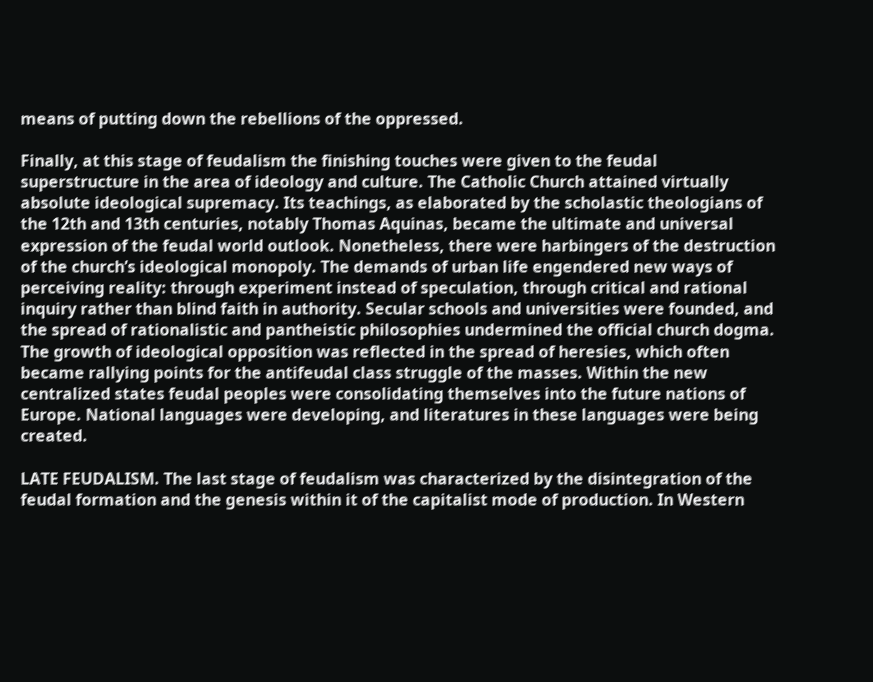means of putting down the rebellions of the oppressed.

Finally, at this stage of feudalism the finishing touches were given to the feudal superstructure in the area of ideology and culture. The Catholic Church attained virtually absolute ideological supremacy. Its teachings, as elaborated by the scholastic theologians of the 12th and 13th centuries, notably Thomas Aquinas, became the ultimate and universal expression of the feudal world outlook. Nonetheless, there were harbingers of the destruction of the church’s ideological monopoly. The demands of urban life engendered new ways of perceiving reality: through experiment instead of speculation, through critical and rational inquiry rather than blind faith in authority. Secular schools and universities were founded, and the spread of rationalistic and pantheistic philosophies undermined the official church dogma. The growth of ideological opposition was reflected in the spread of heresies, which often became rallying points for the antifeudal class struggle of the masses. Within the new centralized states feudal peoples were consolidating themselves into the future nations of Europe. National languages were developing, and literatures in these languages were being created.

LATE FEUDALISM. The last stage of feudalism was characterized by the disintegration of the feudal formation and the genesis within it of the capitalist mode of production. In Western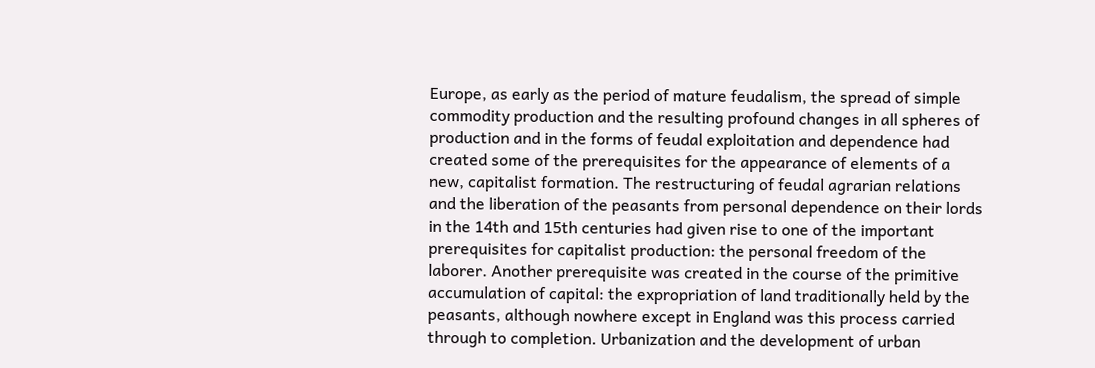Europe, as early as the period of mature feudalism, the spread of simple commodity production and the resulting profound changes in all spheres of production and in the forms of feudal exploitation and dependence had created some of the prerequisites for the appearance of elements of a new, capitalist formation. The restructuring of feudal agrarian relations and the liberation of the peasants from personal dependence on their lords in the 14th and 15th centuries had given rise to one of the important prerequisites for capitalist production: the personal freedom of the laborer. Another prerequisite was created in the course of the primitive accumulation of capital: the expropriation of land traditionally held by the peasants, although nowhere except in England was this process carried through to completion. Urbanization and the development of urban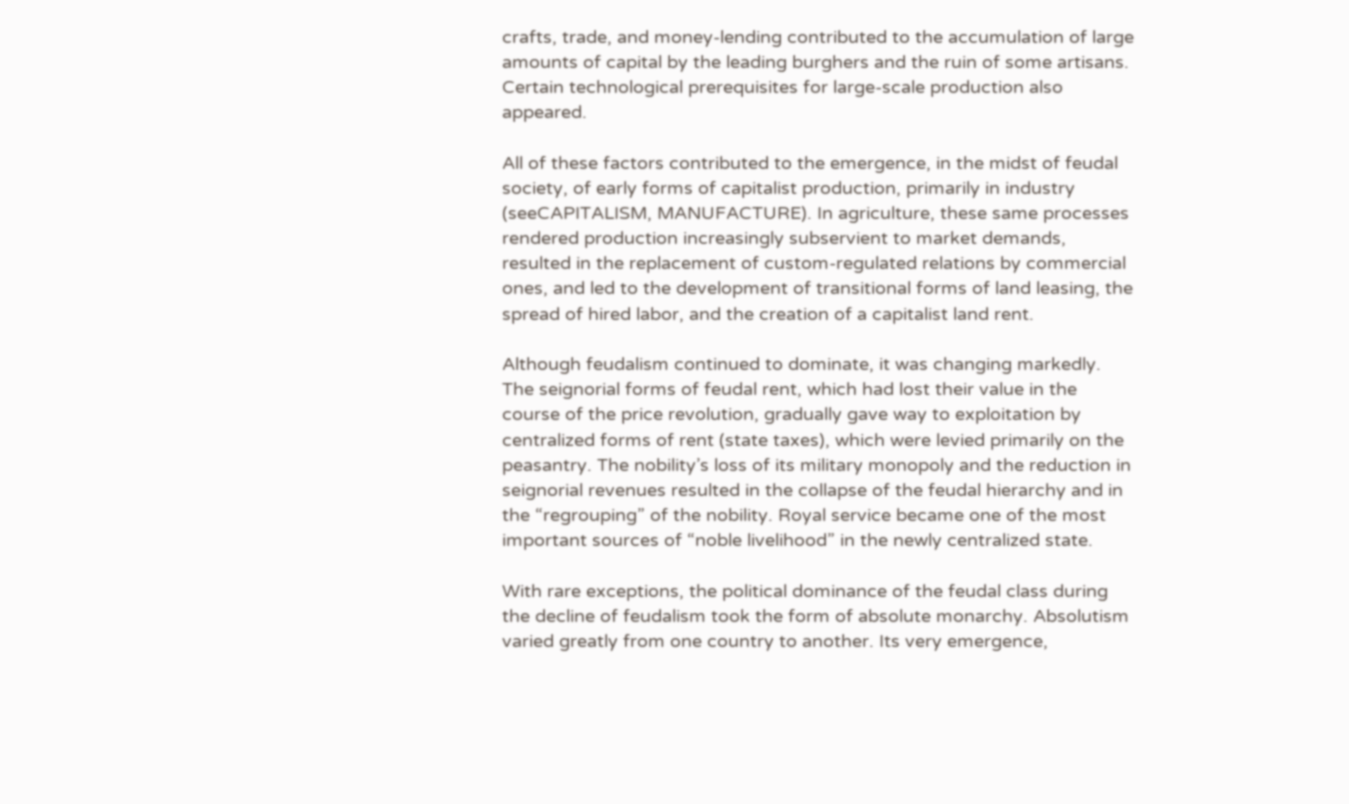crafts, trade, and money-lending contributed to the accumulation of large amounts of capital by the leading burghers and the ruin of some artisans. Certain technological prerequisites for large-scale production also appeared.

All of these factors contributed to the emergence, in the midst of feudal society, of early forms of capitalist production, primarily in industry (seeCAPITALISM, MANUFACTURE). In agriculture, these same processes rendered production increasingly subservient to market demands, resulted in the replacement of custom-regulated relations by commercial ones, and led to the development of transitional forms of land leasing, the spread of hired labor, and the creation of a capitalist land rent.

Although feudalism continued to dominate, it was changing markedly. The seignorial forms of feudal rent, which had lost their value in the course of the price revolution, gradually gave way to exploitation by centralized forms of rent (state taxes), which were levied primarily on the peasantry. The nobility’s loss of its military monopoly and the reduction in seignorial revenues resulted in the collapse of the feudal hierarchy and in the “regrouping” of the nobility. Royal service became one of the most important sources of “noble livelihood” in the newly centralized state.

With rare exceptions, the political dominance of the feudal class during the decline of feudalism took the form of absolute monarchy. Absolutism varied greatly from one country to another. Its very emergence,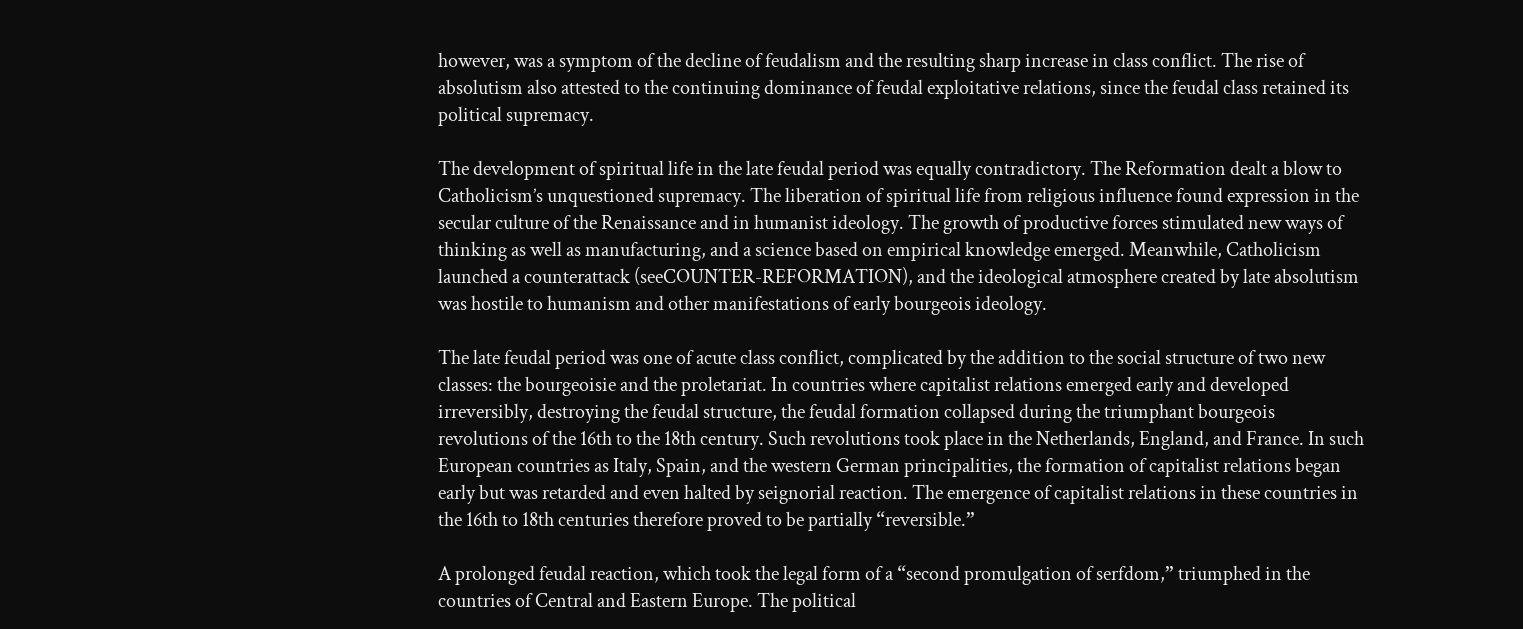however, was a symptom of the decline of feudalism and the resulting sharp increase in class conflict. The rise of absolutism also attested to the continuing dominance of feudal exploitative relations, since the feudal class retained its political supremacy.

The development of spiritual life in the late feudal period was equally contradictory. The Reformation dealt a blow to Catholicism’s unquestioned supremacy. The liberation of spiritual life from religious influence found expression in the secular culture of the Renaissance and in humanist ideology. The growth of productive forces stimulated new ways of thinking as well as manufacturing, and a science based on empirical knowledge emerged. Meanwhile, Catholicism launched a counterattack (seeCOUNTER-REFORMATION), and the ideological atmosphere created by late absolutism was hostile to humanism and other manifestations of early bourgeois ideology.

The late feudal period was one of acute class conflict, complicated by the addition to the social structure of two new classes: the bourgeoisie and the proletariat. In countries where capitalist relations emerged early and developed irreversibly, destroying the feudal structure, the feudal formation collapsed during the triumphant bourgeois revolutions of the 16th to the 18th century. Such revolutions took place in the Netherlands, England, and France. In such European countries as Italy, Spain, and the western German principalities, the formation of capitalist relations began early but was retarded and even halted by seignorial reaction. The emergence of capitalist relations in these countries in the 16th to 18th centuries therefore proved to be partially “reversible.”

A prolonged feudal reaction, which took the legal form of a “second promulgation of serfdom,” triumphed in the countries of Central and Eastern Europe. The political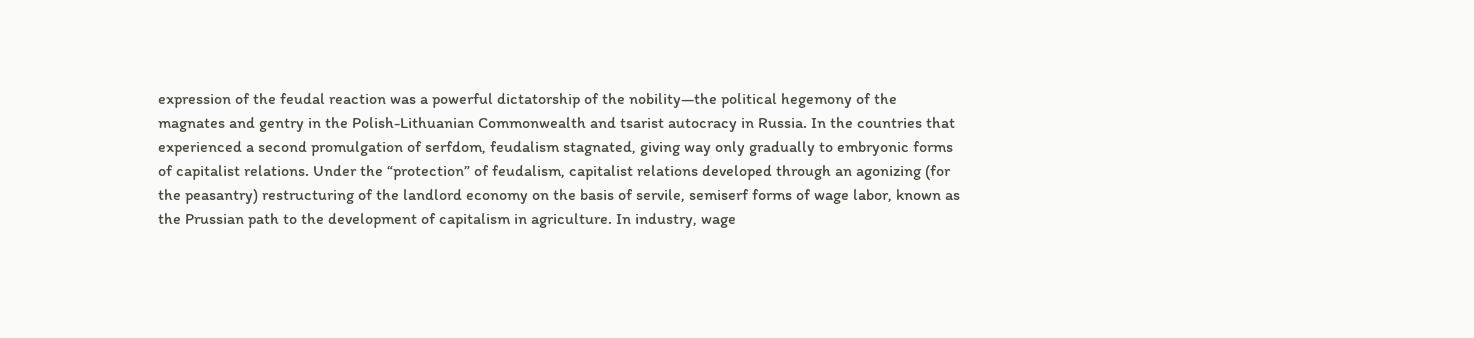expression of the feudal reaction was a powerful dictatorship of the nobility—the political hegemony of the magnates and gentry in the Polish-Lithuanian Commonwealth and tsarist autocracy in Russia. In the countries that experienced a second promulgation of serfdom, feudalism stagnated, giving way only gradually to embryonic forms of capitalist relations. Under the “protection” of feudalism, capitalist relations developed through an agonizing (for the peasantry) restructuring of the landlord economy on the basis of servile, semiserf forms of wage labor, known as the Prussian path to the development of capitalism in agriculture. In industry, wage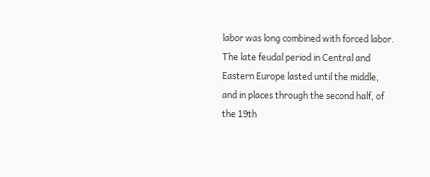labor was long combined with forced labor. The late feudal period in Central and Eastern Europe lasted until the middle, and in places through the second half, of the 19th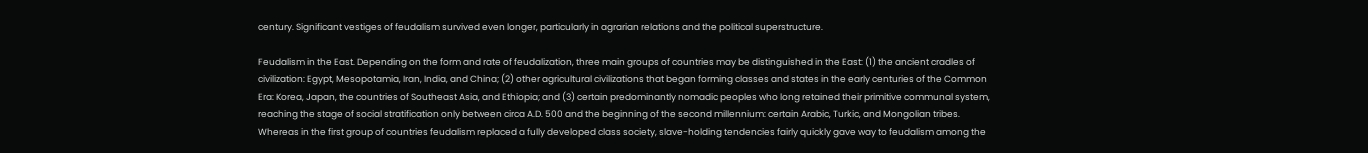century. Significant vestiges of feudalism survived even longer, particularly in agrarian relations and the political superstructure.

Feudalism in the East. Depending on the form and rate of feudalization, three main groups of countries may be distinguished in the East: (1) the ancient cradles of civilization: Egypt, Mesopotamia, Iran, India, and China; (2) other agricultural civilizations that began forming classes and states in the early centuries of the Common Era: Korea, Japan, the countries of Southeast Asia, and Ethiopia; and (3) certain predominantly nomadic peoples who long retained their primitive communal system, reaching the stage of social stratification only between circa A.D. 500 and the beginning of the second millennium: certain Arabic, Turkic, and Mongolian tribes. Whereas in the first group of countries feudalism replaced a fully developed class society, slave-holding tendencies fairly quickly gave way to feudalism among the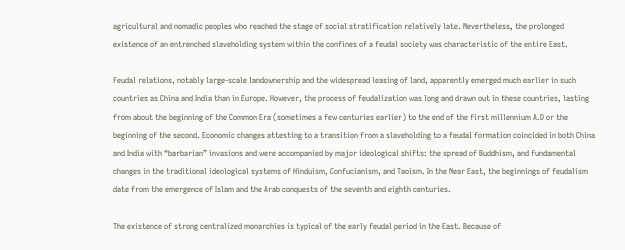agricultural and nomadic peoples who reached the stage of social stratification relatively late. Nevertheless, the prolonged existence of an entrenched slaveholding system within the confines of a feudal society was characteristic of the entire East.

Feudal relations, notably large-scale landownership and the widespread leasing of land, apparently emerged much earlier in such countries as China and India than in Europe. However, the process of feudalization was long and drawn out in these countries, lasting from about the beginning of the Common Era (sometimes a few centuries earlier) to the end of the first millennium A.D or the beginning of the second. Economic changes attesting to a transition from a slaveholding to a feudal formation coincided in both China and India with “barbarian” invasions and were accompanied by major ideological shifts: the spread of Buddhism, and fundamental changes in the traditional ideological systems of Hinduism, Confucianism, and Taoism. In the Near East, the beginnings of feudalism date from the emergence of Islam and the Arab conquests of the seventh and eighth centuries.

The existence of strong centralized monarchies is typical of the early feudal period in the East. Because of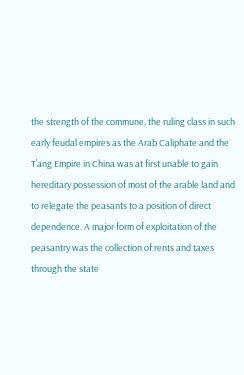the strength of the commune, the ruling class in such early feudal empires as the Arab Caliphate and the T’ang Empire in China was at first unable to gain hereditary possession of most of the arable land and to relegate the peasants to a position of direct dependence. A major form of exploitation of the peasantry was the collection of rents and taxes through the state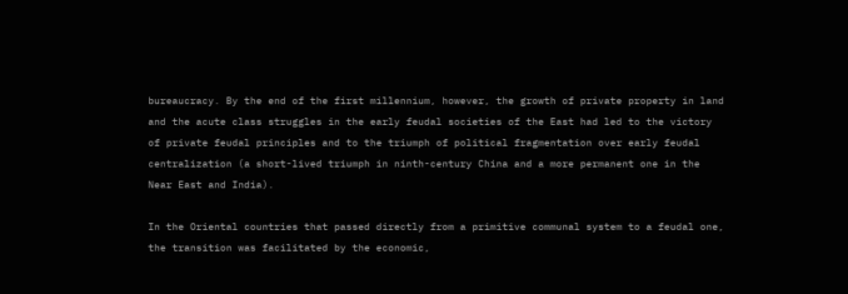bureaucracy. By the end of the first millennium, however, the growth of private property in land and the acute class struggles in the early feudal societies of the East had led to the victory of private feudal principles and to the triumph of political fragmentation over early feudal centralization (a short-lived triumph in ninth-century China and a more permanent one in the Near East and India).

In the Oriental countries that passed directly from a primitive communal system to a feudal one, the transition was facilitated by the economic,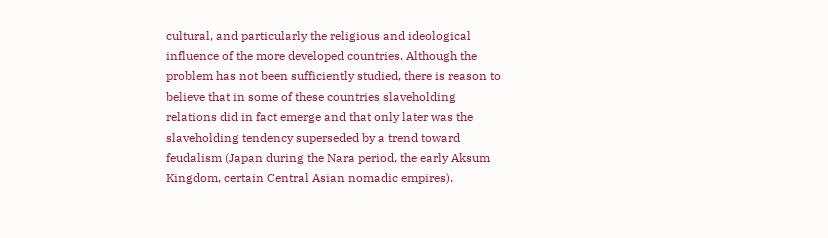cultural, and particularly the religious and ideological influence of the more developed countries. Although the problem has not been sufficiently studied, there is reason to believe that in some of these countries slaveholding relations did in fact emerge and that only later was the slaveholding tendency superseded by a trend toward feudalism (Japan during the Nara period, the early Aksum Kingdom, certain Central Asian nomadic empires).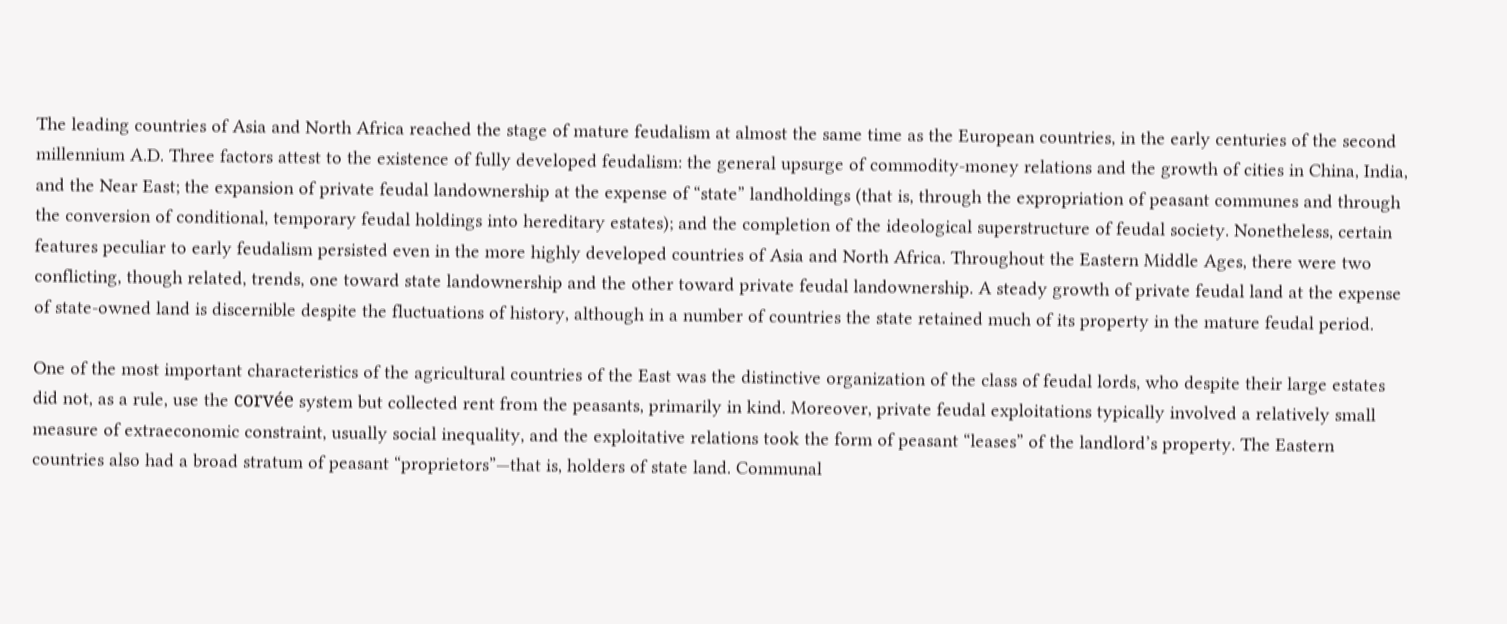The leading countries of Asia and North Africa reached the stage of mature feudalism at almost the same time as the European countries, in the early centuries of the second millennium A.D. Three factors attest to the existence of fully developed feudalism: the general upsurge of commodity-money relations and the growth of cities in China, India, and the Near East; the expansion of private feudal landownership at the expense of “state” landholdings (that is, through the expropriation of peasant communes and through the conversion of conditional, temporary feudal holdings into hereditary estates); and the completion of the ideological superstructure of feudal society. Nonetheless, certain features peculiar to early feudalism persisted even in the more highly developed countries of Asia and North Africa. Throughout the Eastern Middle Ages, there were two conflicting, though related, trends, one toward state landownership and the other toward private feudal landownership. A steady growth of private feudal land at the expense of state-owned land is discernible despite the fluctuations of history, although in a number of countries the state retained much of its property in the mature feudal period.

One of the most important characteristics of the agricultural countries of the East was the distinctive organization of the class of feudal lords, who despite their large estates did not, as a rule, use the corvée system but collected rent from the peasants, primarily in kind. Moreover, private feudal exploitations typically involved a relatively small measure of extraeconomic constraint, usually social inequality, and the exploitative relations took the form of peasant “leases” of the landlord’s property. The Eastern countries also had a broad stratum of peasant “proprietors”—that is, holders of state land. Communal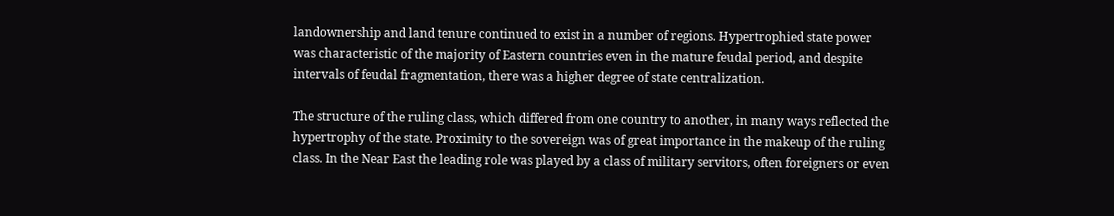landownership and land tenure continued to exist in a number of regions. Hypertrophied state power was characteristic of the majority of Eastern countries even in the mature feudal period, and despite intervals of feudal fragmentation, there was a higher degree of state centralization.

The structure of the ruling class, which differed from one country to another, in many ways reflected the hypertrophy of the state. Proximity to the sovereign was of great importance in the makeup of the ruling class. In the Near East the leading role was played by a class of military servitors, often foreigners or even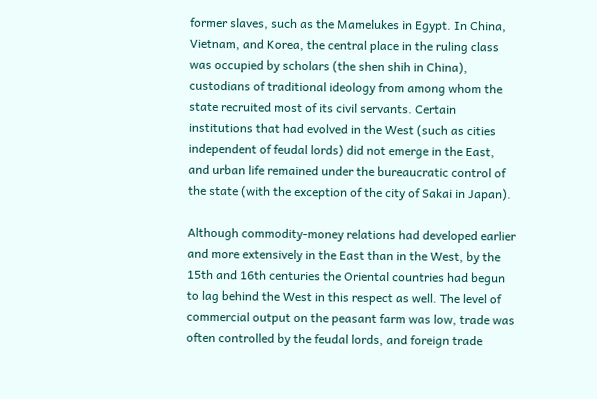former slaves, such as the Mamelukes in Egypt. In China, Vietnam, and Korea, the central place in the ruling class was occupied by scholars (the shen shih in China), custodians of traditional ideology from among whom the state recruited most of its civil servants. Certain institutions that had evolved in the West (such as cities independent of feudal lords) did not emerge in the East, and urban life remained under the bureaucratic control of the state (with the exception of the city of Sakai in Japan).

Although commodity-money relations had developed earlier and more extensively in the East than in the West, by the 15th and 16th centuries the Oriental countries had begun to lag behind the West in this respect as well. The level of commercial output on the peasant farm was low, trade was often controlled by the feudal lords, and foreign trade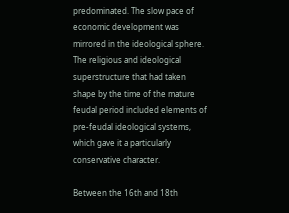predominated. The slow pace of economic development was mirrored in the ideological sphere. The religious and ideological superstructure that had taken shape by the time of the mature feudal period included elements of pre-feudal ideological systems, which gave it a particularly conservative character.

Between the 16th and 18th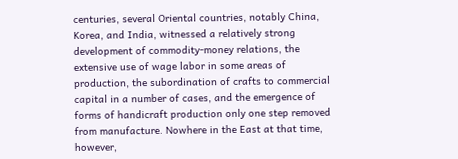centuries, several Oriental countries, notably China, Korea, and India, witnessed a relatively strong development of commodity-money relations, the extensive use of wage labor in some areas of production, the subordination of crafts to commercial capital in a number of cases, and the emergence of forms of handicraft production only one step removed from manufacture. Nowhere in the East at that time, however,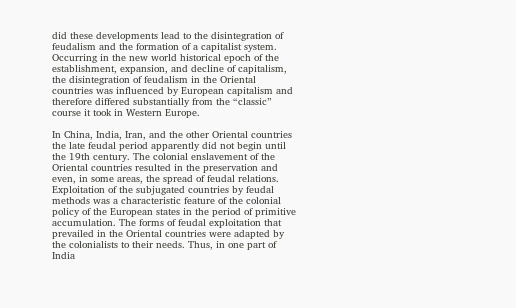did these developments lead to the disintegration of feudalism and the formation of a capitalist system. Occurring in the new world historical epoch of the establishment, expansion, and decline of capitalism, the disintegration of feudalism in the Oriental countries was influenced by European capitalism and therefore differed substantially from the “classic” course it took in Western Europe.

In China, India, Iran, and the other Oriental countries the late feudal period apparently did not begin until the 19th century. The colonial enslavement of the Oriental countries resulted in the preservation and even, in some areas, the spread of feudal relations. Exploitation of the subjugated countries by feudal methods was a characteristic feature of the colonial policy of the European states in the period of primitive accumulation. The forms of feudal exploitation that prevailed in the Oriental countries were adapted by the colonialists to their needs. Thus, in one part of India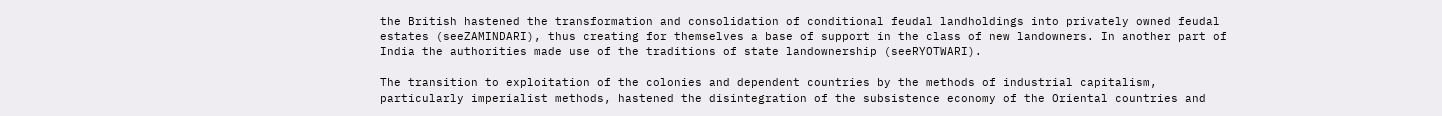the British hastened the transformation and consolidation of conditional feudal landholdings into privately owned feudal estates (seeZAMINDARI), thus creating for themselves a base of support in the class of new landowners. In another part of India the authorities made use of the traditions of state landownership (seeRYOTWARI).

The transition to exploitation of the colonies and dependent countries by the methods of industrial capitalism, particularly imperialist methods, hastened the disintegration of the subsistence economy of the Oriental countries and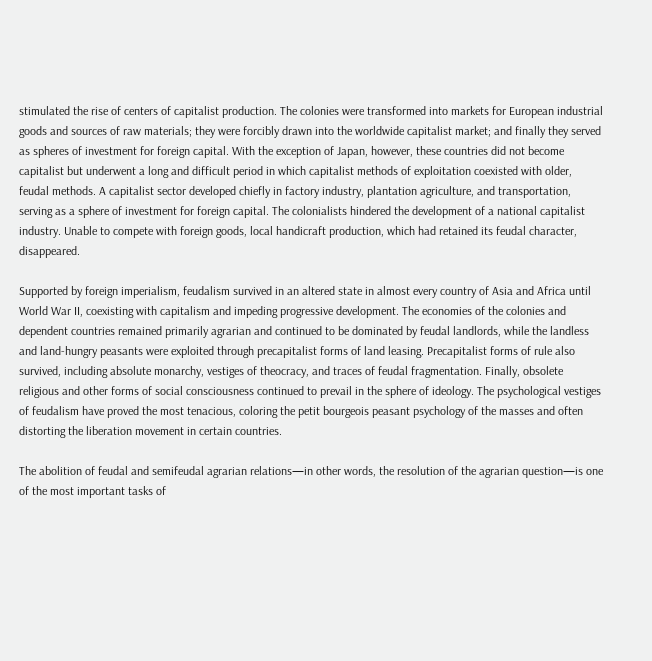stimulated the rise of centers of capitalist production. The colonies were transformed into markets for European industrial goods and sources of raw materials; they were forcibly drawn into the worldwide capitalist market; and finally they served as spheres of investment for foreign capital. With the exception of Japan, however, these countries did not become capitalist but underwent a long and difficult period in which capitalist methods of exploitation coexisted with older, feudal methods. A capitalist sector developed chiefly in factory industry, plantation agriculture, and transportation, serving as a sphere of investment for foreign capital. The colonialists hindered the development of a national capitalist industry. Unable to compete with foreign goods, local handicraft production, which had retained its feudal character, disappeared.

Supported by foreign imperialism, feudalism survived in an altered state in almost every country of Asia and Africa until World War II, coexisting with capitalism and impeding progressive development. The economies of the colonies and dependent countries remained primarily agrarian and continued to be dominated by feudal landlords, while the landless and land-hungry peasants were exploited through precapitalist forms of land leasing. Precapitalist forms of rule also survived, including absolute monarchy, vestiges of theocracy, and traces of feudal fragmentation. Finally, obsolete religious and other forms of social consciousness continued to prevail in the sphere of ideology. The psychological vestiges of feudalism have proved the most tenacious, coloring the petit bourgeois peasant psychology of the masses and often distorting the liberation movement in certain countries.

The abolition of feudal and semifeudal agrarian relations—in other words, the resolution of the agrarian question—is one of the most important tasks of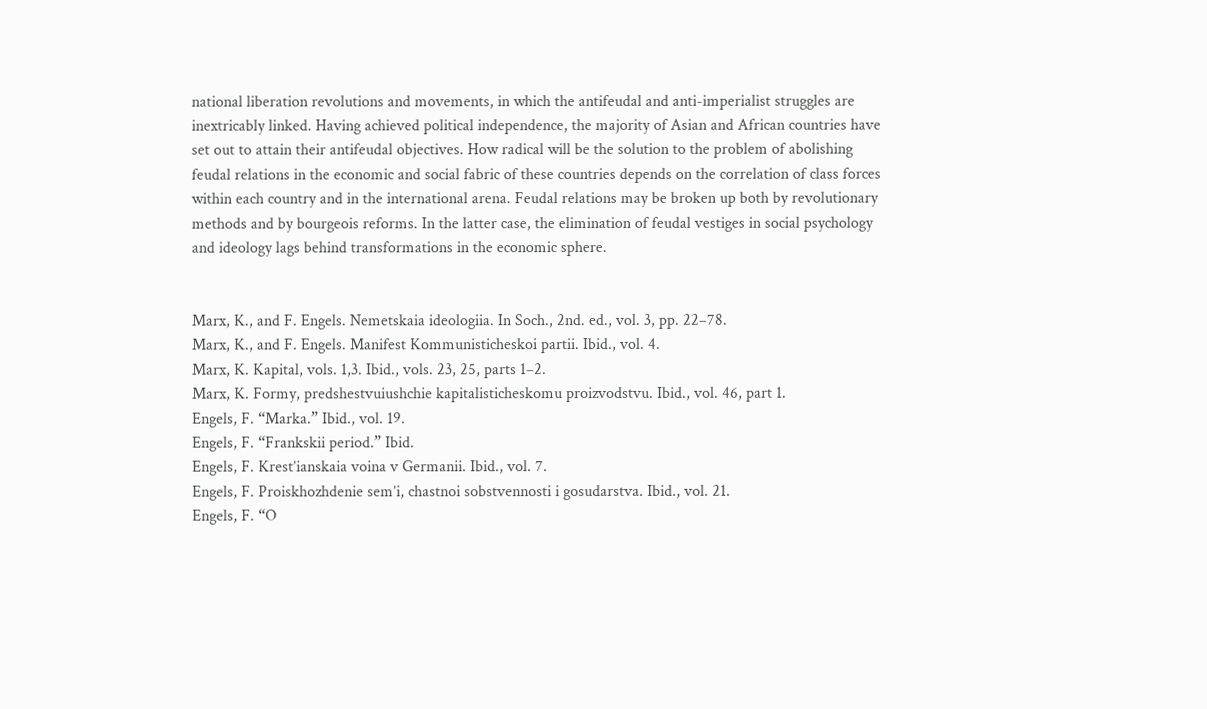national liberation revolutions and movements, in which the antifeudal and anti-imperialist struggles are inextricably linked. Having achieved political independence, the majority of Asian and African countries have set out to attain their antifeudal objectives. How radical will be the solution to the problem of abolishing feudal relations in the economic and social fabric of these countries depends on the correlation of class forces within each country and in the international arena. Feudal relations may be broken up both by revolutionary methods and by bourgeois reforms. In the latter case, the elimination of feudal vestiges in social psychology and ideology lags behind transformations in the economic sphere.


Marx, K., and F. Engels. Nemetskaia ideologiia. In Soch., 2nd. ed., vol. 3, pp. 22–78.
Marx, K., and F. Engels. Manifest Kommunisticheskoi partii. Ibid., vol. 4.
Marx, K. Kapital, vols. 1,3. Ibid., vols. 23, 25, parts 1–2.
Marx, K. Formy, predshestvuiushchie kapitalisticheskomu proizvodstvu. Ibid., vol. 46, part 1.
Engels, F. “Marka.” Ibid., vol. 19.
Engels, F. “Frankskii period.” Ibid.
Engels, F. Krest’ianskaia voina v Germanii. Ibid., vol. 7.
Engels, F. Proiskhozhdenie sem’i, chastnoi sobstvennosti i gosudarstva. Ibid., vol. 21.
Engels, F. “O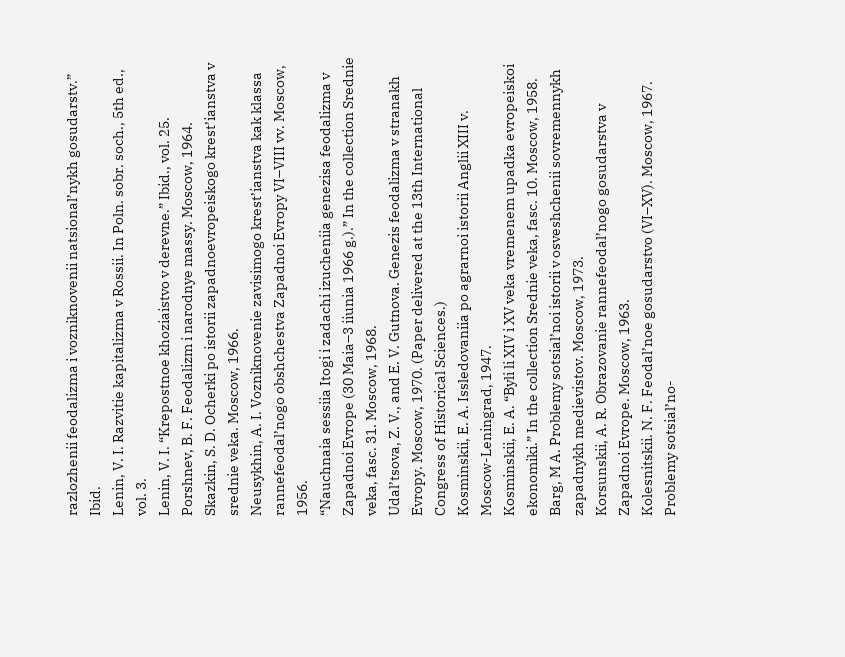razlozhenii feodalizma i vozniknovenii natsional’nykh gosudarstv.” Ibid.
Lenin, V. I. Razvitie kapitalizma v Rossii. In Poln. sobr. soch., 5th ed., vol. 3.
Lenin, V. I. “Krepostnoe khoziaistvo v derevne.” Ibid., vol. 25.
Porshnev, B. F. Feodalizm i narodnye massy. Moscow, 1964.
Skazkin, S. D. Ocherki po istorii zapadnoevropeiskogo krest’ianstva v srednie veka. Moscow, 1966.
Neusykhin, A. I. Vozniknovenie zavisimogo krest’ianstva kak klassa rannefeodal’nogo obshchestva Zapadnoi Evropy VI–VIII vv. Moscow, 1956.
“Nauchnaia sessiia Itogi i zadachi izucheniia genezisa feodalizma v Zapadnoi Evrope (30 Maia–3 iiunia 1966 g.).” In the collection Srednie veka, fasc. 31. Moscow, 1968.
Udal’tsova, Z. V., and E. V. Gutnova. Genezis feodalizma v stranakh Evropy. Moscow, 1970. (Paper delivered at the 13th International Congress of Historical Sciences.)
Kosminskii, E. A. Issledovaniia po agrarnoi istorii Anglii XIII v. Moscow-Leningrad, 1947.
Kosminskii, E. A. “Byli li XIV i XV veka vremenem upadka evropeiskoi ekonomiki.” In the collection Srednie veka, fasc. 10. Moscow, 1958.
Barg, M A. Problemy sotsial’noi istorii v osveshchenii sovremennykh zapadnykh medievistov. Moscow, 1973.
Korsunskii, A. R. Obrazovanie rannefeodal’nogo gosudarstva v Zapadnoi Evrope. Moscow, 1963.
Kolesnitskii. N. F. Feodal’noe gosudarstvo (VI–XV). Moscow, 1967.
Problemy sotsial’no-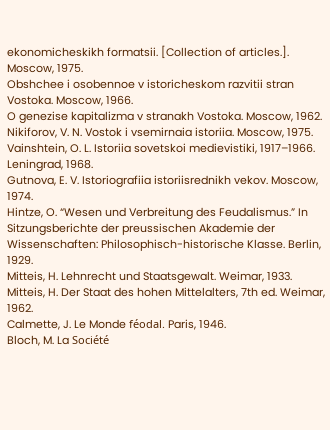ekonomicheskikh formatsii. [Collection of articles.]. Moscow, 1975.
Obshchee i osobennoe v istoricheskom razvitii stran Vostoka. Moscow, 1966.
O genezise kapitalizma v stranakh Vostoka. Moscow, 1962.
Nikiforov, V. N. Vostok i vsemirnaia istoriia. Moscow, 1975.
Vainshtein, O. L. Istoriia sovetskoi medievistiki, 1917–1966. Leningrad, 1968.
Gutnova, E. V. Istoriografiia istoriisrednikh vekov. Moscow, 1974.
Hintze, O. “Wesen und Verbreitung des Feudalismus.” In Sitzungsberichte der preussischen Akademie der Wissenschaften: Philosophisch-historische Klasse. Berlin, 1929.
Mitteis, H. Lehnrecht und Staatsgewalt. Weimar, 1933.
Mitteis, H. Der Staat des hohen Mittelalters, 7th ed. Weimar, 1962.
Calmette, J. Le Monde féodal. Paris, 1946.
Bloch, M. La Société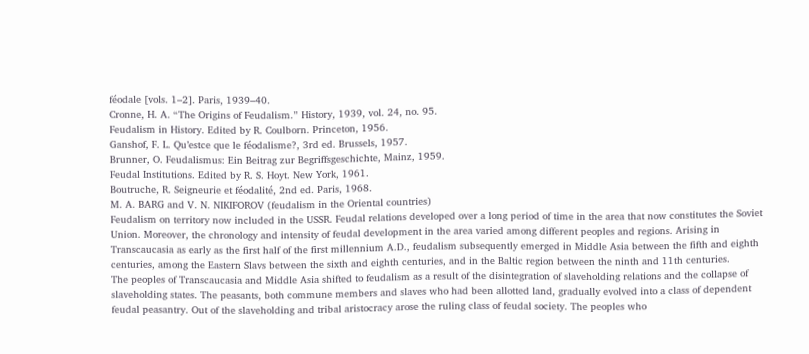féodale [vols. 1–2]. Paris, 1939–40.
Cronne, H. A. “The Origins of Feudalism.” History, 1939, vol. 24, no. 95.
Feudalism in History. Edited by R. Coulborn. Princeton, 1956.
Ganshof, F. L. Qu’estce que le féodalisme?, 3rd ed. Brussels, 1957.
Brunner, O. Feudalismus: Ein Beitrag zur Begriffsgeschichte, Mainz, 1959.
Feudal Institutions. Edited by R. S. Hoyt. New York, 1961.
Boutruche, R. Seigneurie et féodalité, 2nd ed. Paris, 1968.
M. A. BARG and V. N. NIKIFOROV (feudalism in the Oriental countries)
Feudalism on territory now included in the USSR. Feudal relations developed over a long period of time in the area that now constitutes the Soviet Union. Moreover, the chronology and intensity of feudal development in the area varied among different peoples and regions. Arising in Transcaucasia as early as the first half of the first millennium A.D., feudalism subsequently emerged in Middle Asia between the fifth and eighth centuries, among the Eastern Slavs between the sixth and eighth centuries, and in the Baltic region between the ninth and 11th centuries.
The peoples of Transcaucasia and Middle Asia shifted to feudalism as a result of the disintegration of slaveholding relations and the collapse of slaveholding states. The peasants, both commune members and slaves who had been allotted land, gradually evolved into a class of dependent feudal peasantry. Out of the slaveholding and tribal aristocracy arose the ruling class of feudal society. The peoples who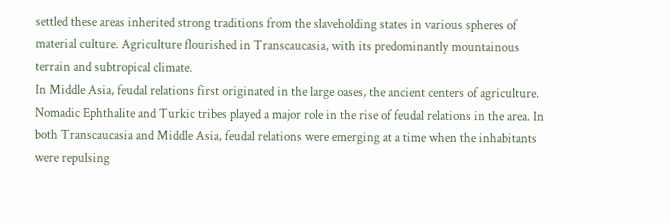settled these areas inherited strong traditions from the slaveholding states in various spheres of material culture. Agriculture flourished in Transcaucasia, with its predominantly mountainous terrain and subtropical climate.
In Middle Asia, feudal relations first originated in the large oases, the ancient centers of agriculture. Nomadic Ephthalite and Turkic tribes played a major role in the rise of feudal relations in the area. In both Transcaucasia and Middle Asia, feudal relations were emerging at a time when the inhabitants were repulsing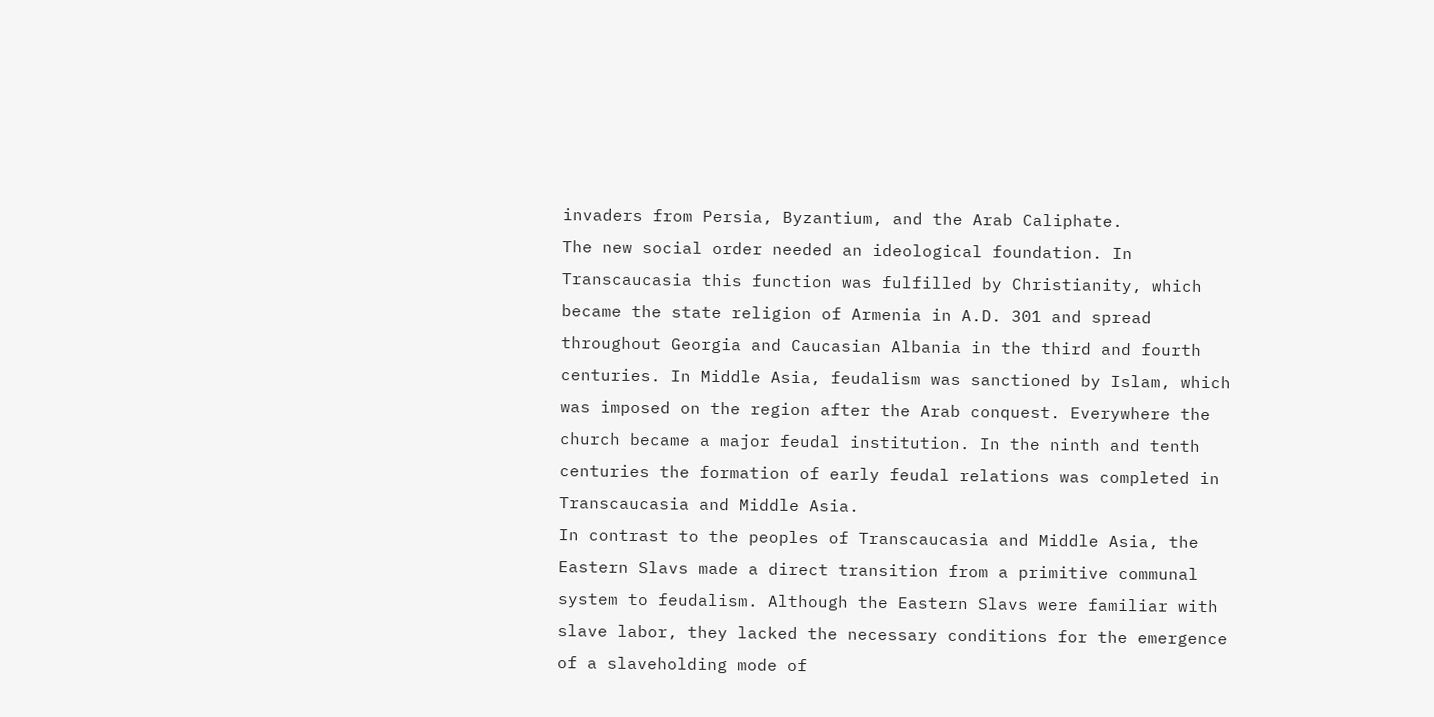invaders from Persia, Byzantium, and the Arab Caliphate.
The new social order needed an ideological foundation. In Transcaucasia this function was fulfilled by Christianity, which became the state religion of Armenia in A.D. 301 and spread throughout Georgia and Caucasian Albania in the third and fourth centuries. In Middle Asia, feudalism was sanctioned by Islam, which was imposed on the region after the Arab conquest. Everywhere the church became a major feudal institution. In the ninth and tenth centuries the formation of early feudal relations was completed in Transcaucasia and Middle Asia.
In contrast to the peoples of Transcaucasia and Middle Asia, the Eastern Slavs made a direct transition from a primitive communal system to feudalism. Although the Eastern Slavs were familiar with slave labor, they lacked the necessary conditions for the emergence of a slaveholding mode of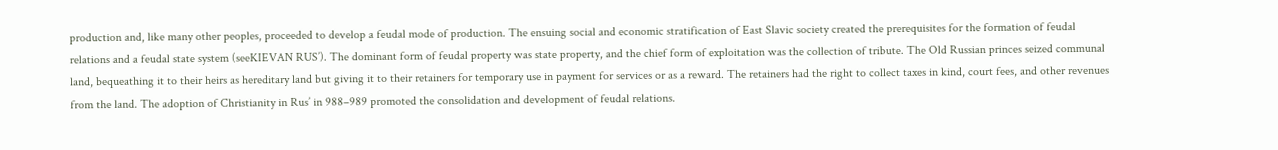production and, like many other peoples, proceeded to develop a feudal mode of production. The ensuing social and economic stratification of East Slavic society created the prerequisites for the formation of feudal relations and a feudal state system (seeKIEVAN RUS’). The dominant form of feudal property was state property, and the chief form of exploitation was the collection of tribute. The Old Russian princes seized communal land, bequeathing it to their heirs as hereditary land but giving it to their retainers for temporary use in payment for services or as a reward. The retainers had the right to collect taxes in kind, court fees, and other revenues from the land. The adoption of Christianity in Rus’ in 988–989 promoted the consolidation and development of feudal relations.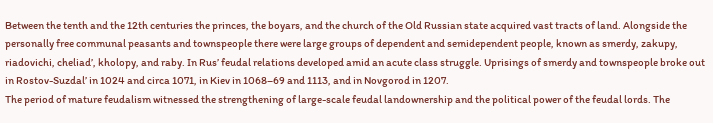Between the tenth and the 12th centuries the princes, the boyars, and the church of the Old Russian state acquired vast tracts of land. Alongside the personally free communal peasants and townspeople there were large groups of dependent and semidependent people, known as smerdy, zakupy, riadovichi, cheliad’, kholopy, and raby. In Rus’ feudal relations developed amid an acute class struggle. Uprisings of smerdy and townspeople broke out in Rostov-Suzdal’ in 1024 and circa 1071, in Kiev in 1068–69 and 1113, and in Novgorod in 1207.
The period of mature feudalism witnessed the strengthening of large-scale feudal landownership and the political power of the feudal lords. The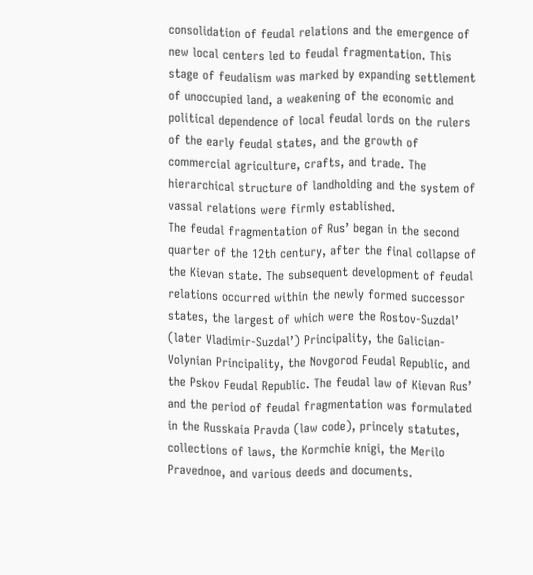consolidation of feudal relations and the emergence of new local centers led to feudal fragmentation. This stage of feudalism was marked by expanding settlement of unoccupied land, a weakening of the economic and political dependence of local feudal lords on the rulers of the early feudal states, and the growth of commercial agriculture, crafts, and trade. The hierarchical structure of landholding and the system of vassal relations were firmly established.
The feudal fragmentation of Rus’ began in the second quarter of the 12th century, after the final collapse of the Kievan state. The subsequent development of feudal relations occurred within the newly formed successor states, the largest of which were the Rostov-Suzdal’ (later Vladimir-Suzdal’) Principality, the Galician-Volynian Principality, the Novgorod Feudal Republic, and the Pskov Feudal Republic. The feudal law of Kievan Rus’ and the period of feudal fragmentation was formulated in the Russkaia Pravda (law code), princely statutes, collections of laws, the Kormchie knigi, the Merilo Pravednoe, and various deeds and documents.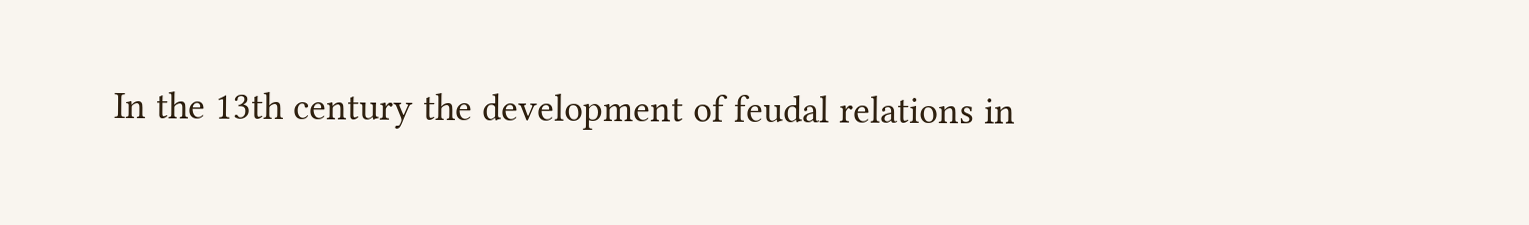In the 13th century the development of feudal relations in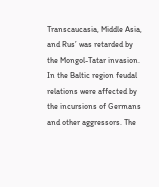Transcaucasia, Middle Asia, and Rus’ was retarded by the Mongol-Tatar invasion. In the Baltic region feudal relations were affected by the incursions of Germans and other aggressors. The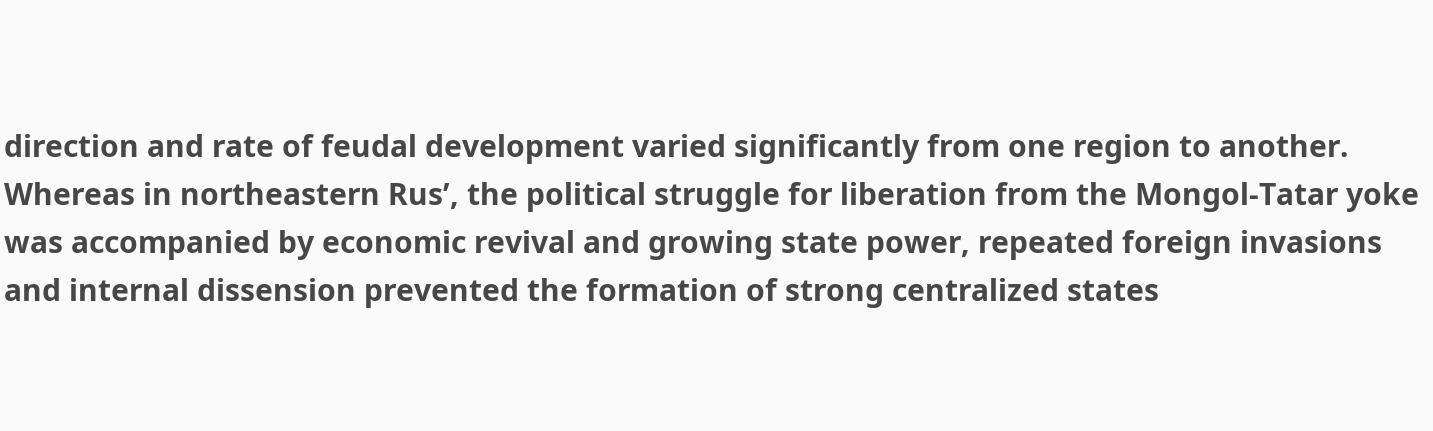direction and rate of feudal development varied significantly from one region to another. Whereas in northeastern Rus’, the political struggle for liberation from the Mongol-Tatar yoke was accompanied by economic revival and growing state power, repeated foreign invasions and internal dissension prevented the formation of strong centralized states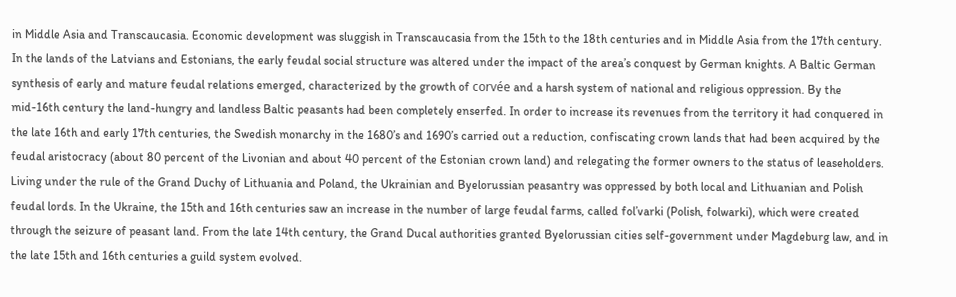in Middle Asia and Transcaucasia. Economic development was sluggish in Transcaucasia from the 15th to the 18th centuries and in Middle Asia from the 17th century.
In the lands of the Latvians and Estonians, the early feudal social structure was altered under the impact of the area’s conquest by German knights. A Baltic German synthesis of early and mature feudal relations emerged, characterized by the growth of corvée and a harsh system of national and religious oppression. By the mid-16th century the land-hungry and landless Baltic peasants had been completely enserfed. In order to increase its revenues from the territory it had conquered in the late 16th and early 17th centuries, the Swedish monarchy in the 1680’s and 1690’s carried out a reduction, confiscating crown lands that had been acquired by the feudal aristocracy (about 80 percent of the Livonian and about 40 percent of the Estonian crown land) and relegating the former owners to the status of leaseholders.
Living under the rule of the Grand Duchy of Lithuania and Poland, the Ukrainian and Byelorussian peasantry was oppressed by both local and Lithuanian and Polish feudal lords. In the Ukraine, the 15th and 16th centuries saw an increase in the number of large feudal farms, called fol’varki (Polish, folwarki), which were created through the seizure of peasant land. From the late 14th century, the Grand Ducal authorities granted Byelorussian cities self-government under Magdeburg law, and in the late 15th and 16th centuries a guild system evolved.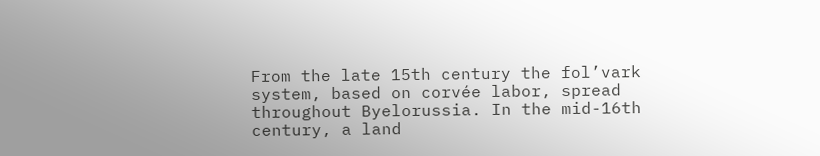From the late 15th century the fol’vark system, based on corvée labor, spread throughout Byelorussia. In the mid-16th century, a land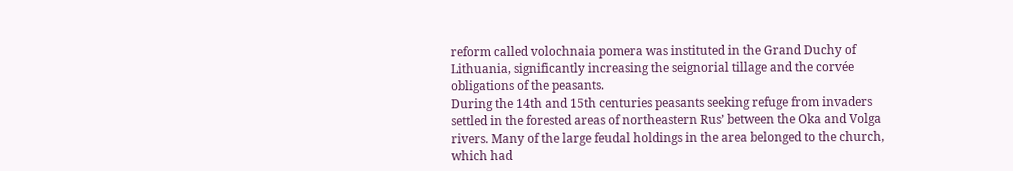reform called volochnaia pomera was instituted in the Grand Duchy of Lithuania, significantly increasing the seignorial tillage and the corvée obligations of the peasants.
During the 14th and 15th centuries peasants seeking refuge from invaders settled in the forested areas of northeastern Rus’ between the Oka and Volga rivers. Many of the large feudal holdings in the area belonged to the church, which had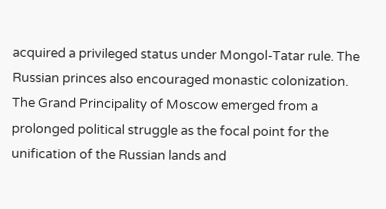acquired a privileged status under Mongol-Tatar rule. The Russian princes also encouraged monastic colonization.
The Grand Principality of Moscow emerged from a prolonged political struggle as the focal point for the unification of the Russian lands and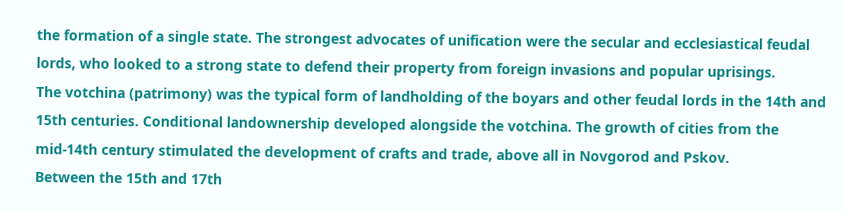the formation of a single state. The strongest advocates of unification were the secular and ecclesiastical feudal lords, who looked to a strong state to defend their property from foreign invasions and popular uprisings.
The votchina (patrimony) was the typical form of landholding of the boyars and other feudal lords in the 14th and 15th centuries. Conditional landownership developed alongside the votchina. The growth of cities from the mid-14th century stimulated the development of crafts and trade, above all in Novgorod and Pskov.
Between the 15th and 17th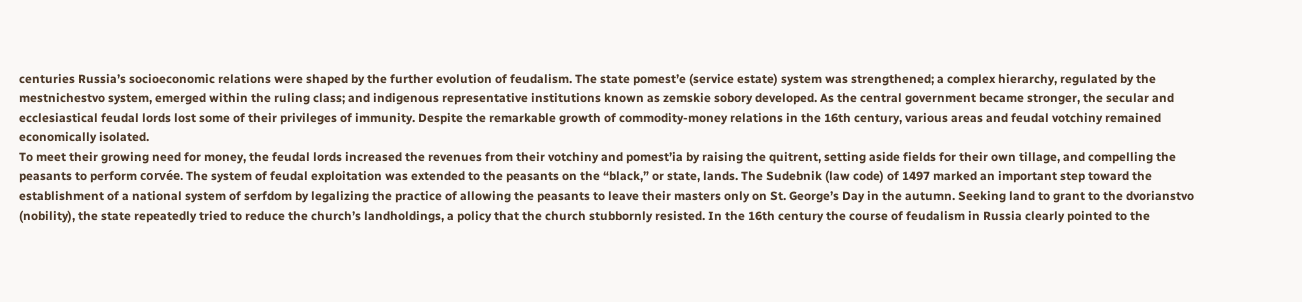centuries Russia’s socioeconomic relations were shaped by the further evolution of feudalism. The state pomest’e (service estate) system was strengthened; a complex hierarchy, regulated by the mestnichestvo system, emerged within the ruling class; and indigenous representative institutions known as zemskie sobory developed. As the central government became stronger, the secular and ecclesiastical feudal lords lost some of their privileges of immunity. Despite the remarkable growth of commodity-money relations in the 16th century, various areas and feudal votchiny remained economically isolated.
To meet their growing need for money, the feudal lords increased the revenues from their votchiny and pomest’ia by raising the quitrent, setting aside fields for their own tillage, and compelling the peasants to perform corvée. The system of feudal exploitation was extended to the peasants on the “black,” or state, lands. The Sudebnik (law code) of 1497 marked an important step toward the establishment of a national system of serfdom by legalizing the practice of allowing the peasants to leave their masters only on St. George’s Day in the autumn. Seeking land to grant to the dvorianstvo (nobility), the state repeatedly tried to reduce the church’s landholdings, a policy that the church stubbornly resisted. In the 16th century the course of feudalism in Russia clearly pointed to the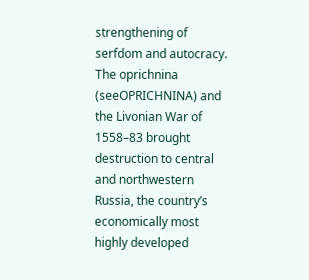strengthening of serfdom and autocracy. The oprichnina (seeOPRICHNINA) and the Livonian War of 1558–83 brought destruction to central and northwestern Russia, the country’s economically most highly developed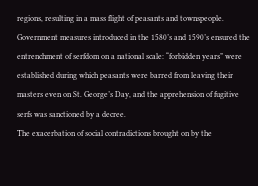regions, resulting in a mass flight of peasants and townspeople. Government measures introduced in the 1580’s and 1590’s ensured the entrenchment of serfdom on a national scale: “forbidden years” were established during which peasants were barred from leaving their masters even on St. George’s Day, and the apprehension of fugitive serfs was sanctioned by a decree.
The exacerbation of social contradictions brought on by the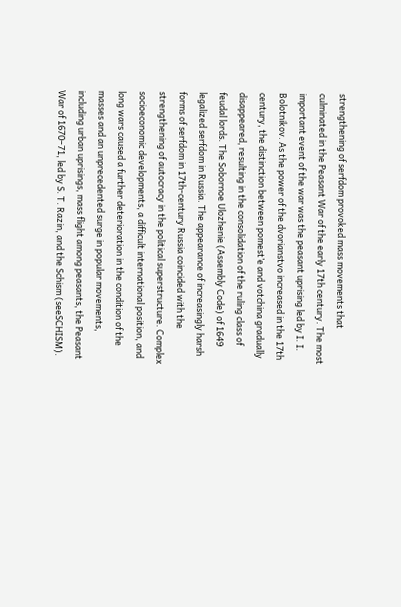strengthening of serfdom provoked mass movements that culminated in the Peasant War of the early 17th century. The most important event of the war was the peasant uprising led by I. I. Bolotnikov. As the power of the dvorianstvo increased in the 17th century, the distinction between pomest’e and votchina gradually disappeared, resulting in the consolidation of the ruling class of feudal lords. The Sobornoe Ulozhenie (Assembly Code) of 1649 legalized serfdom in Russia. The appearance of increasingly harsh forms of serfdom in 17th-century Russia coincided with the strengthening of autocracy in the political superstructure. Complex socioeconomic developments, a difficult international position, and long wars caused a further deterioration in the condition of the masses and an unprecedented surge in popular movements, including urban uprisings, mass flight among peasants, the Peasant War of 1670–71, led by S. T. Razin, and the Schism (seeSCHISM).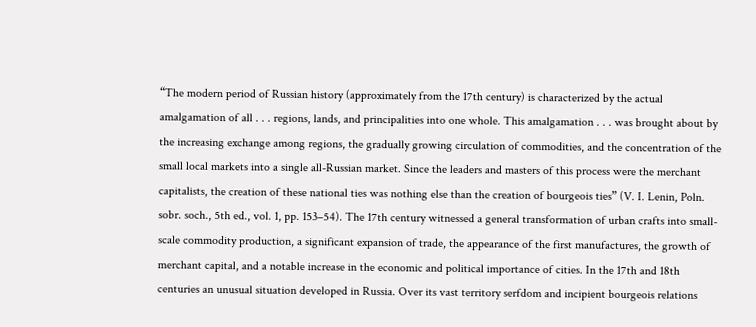“The modern period of Russian history (approximately from the 17th century) is characterized by the actual amalgamation of all . . . regions, lands, and principalities into one whole. This amalgamation . . . was brought about by the increasing exchange among regions, the gradually growing circulation of commodities, and the concentration of the small local markets into a single all-Russian market. Since the leaders and masters of this process were the merchant capitalists, the creation of these national ties was nothing else than the creation of bourgeois ties” (V. I. Lenin, Poln. sobr. soch., 5th ed., vol. 1, pp. 153–54). The 17th century witnessed a general transformation of urban crafts into small-scale commodity production, a significant expansion of trade, the appearance of the first manufactures, the growth of merchant capital, and a notable increase in the economic and political importance of cities. In the 17th and 18th centuries an unusual situation developed in Russia. Over its vast territory serfdom and incipient bourgeois relations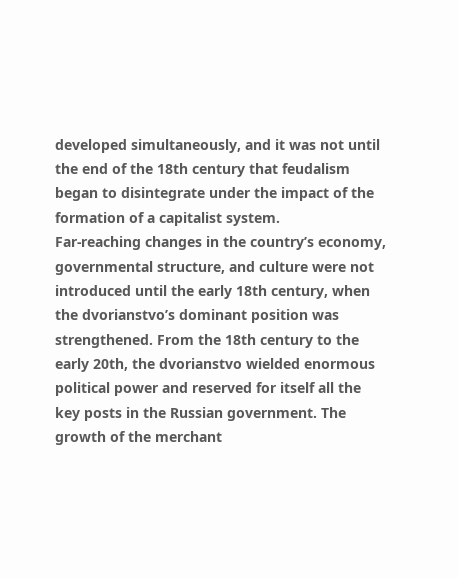developed simultaneously, and it was not until the end of the 18th century that feudalism began to disintegrate under the impact of the formation of a capitalist system.
Far-reaching changes in the country’s economy, governmental structure, and culture were not introduced until the early 18th century, when the dvorianstvo’s dominant position was strengthened. From the 18th century to the early 20th, the dvorianstvo wielded enormous political power and reserved for itself all the key posts in the Russian government. The growth of the merchant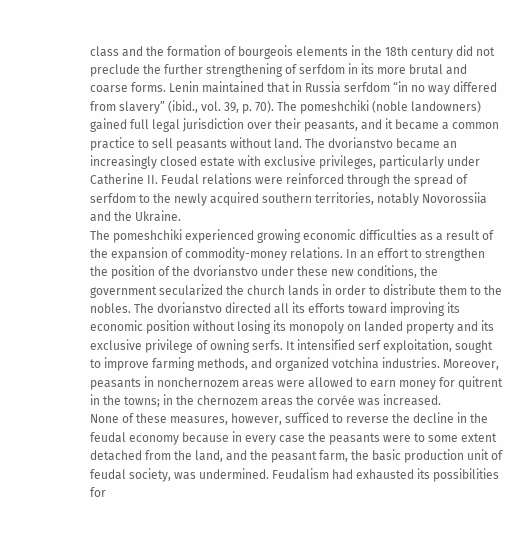class and the formation of bourgeois elements in the 18th century did not preclude the further strengthening of serfdom in its more brutal and coarse forms. Lenin maintained that in Russia serfdom “in no way differed from slavery” (ibid., vol. 39, p. 70). The pomeshchiki (noble landowners) gained full legal jurisdiction over their peasants, and it became a common practice to sell peasants without land. The dvorianstvo became an increasingly closed estate with exclusive privileges, particularly under Catherine II. Feudal relations were reinforced through the spread of serfdom to the newly acquired southern territories, notably Novorossiia and the Ukraine.
The pomeshchiki experienced growing economic difficulties as a result of the expansion of commodity-money relations. In an effort to strengthen the position of the dvorianstvo under these new conditions, the government secularized the church lands in order to distribute them to the nobles. The dvorianstvo directed all its efforts toward improving its economic position without losing its monopoly on landed property and its exclusive privilege of owning serfs. It intensified serf exploitation, sought to improve farming methods, and organized votchina industries. Moreover, peasants in nonchernozem areas were allowed to earn money for quitrent in the towns; in the chernozem areas the corvée was increased.
None of these measures, however, sufficed to reverse the decline in the feudal economy because in every case the peasants were to some extent detached from the land, and the peasant farm, the basic production unit of feudal society, was undermined. Feudalism had exhausted its possibilities for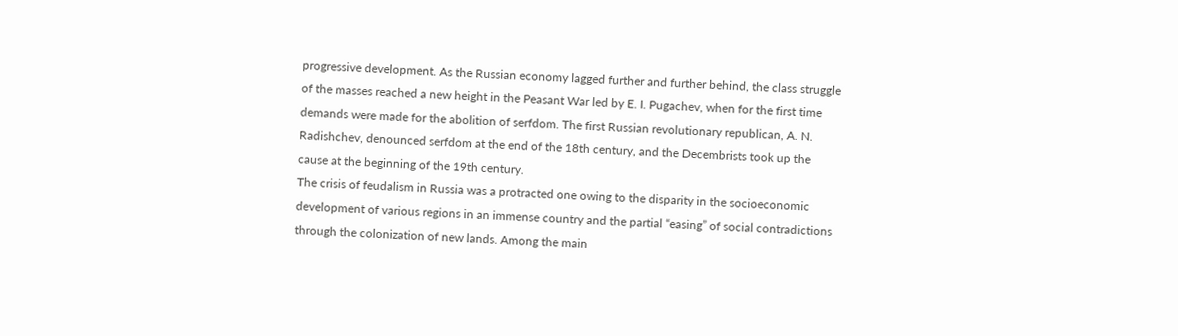progressive development. As the Russian economy lagged further and further behind, the class struggle of the masses reached a new height in the Peasant War led by E. I. Pugachev, when for the first time demands were made for the abolition of serfdom. The first Russian revolutionary republican, A. N. Radishchev, denounced serfdom at the end of the 18th century, and the Decembrists took up the cause at the beginning of the 19th century.
The crisis of feudalism in Russia was a protracted one owing to the disparity in the socioeconomic development of various regions in an immense country and the partial “easing” of social contradictions through the colonization of new lands. Among the main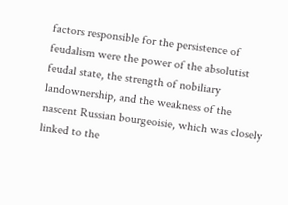factors responsible for the persistence of feudalism were the power of the absolutist feudal state, the strength of nobiliary landownership, and the weakness of the nascent Russian bourgeoisie, which was closely linked to the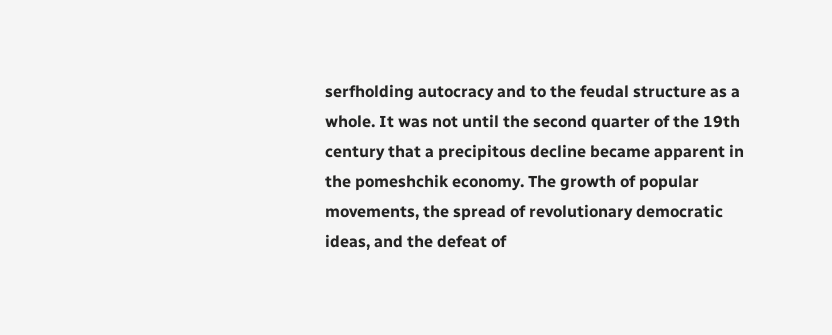serfholding autocracy and to the feudal structure as a whole. It was not until the second quarter of the 19th century that a precipitous decline became apparent in the pomeshchik economy. The growth of popular movements, the spread of revolutionary democratic ideas, and the defeat of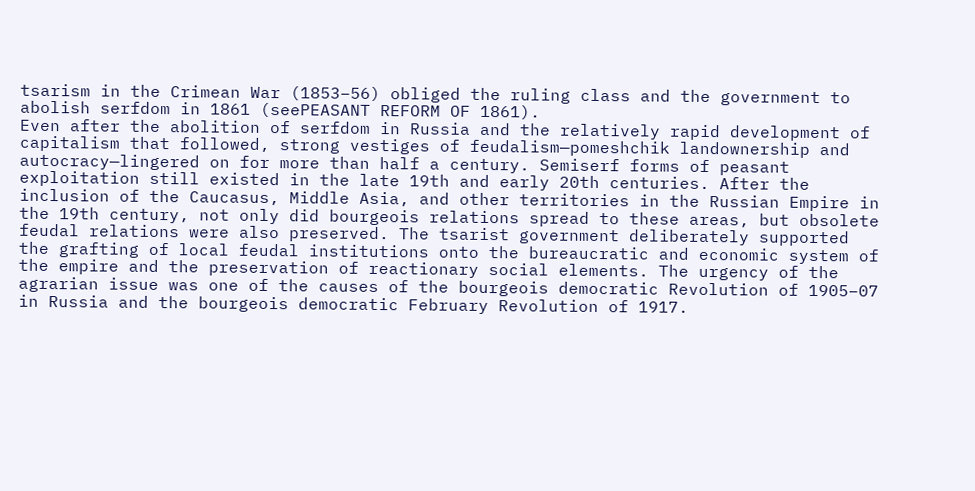tsarism in the Crimean War (1853–56) obliged the ruling class and the government to abolish serfdom in 1861 (seePEASANT REFORM OF 1861).
Even after the abolition of serfdom in Russia and the relatively rapid development of capitalism that followed, strong vestiges of feudalism—pomeshchik landownership and autocracy—lingered on for more than half a century. Semiserf forms of peasant exploitation still existed in the late 19th and early 20th centuries. After the inclusion of the Caucasus, Middle Asia, and other territories in the Russian Empire in the 19th century, not only did bourgeois relations spread to these areas, but obsolete feudal relations were also preserved. The tsarist government deliberately supported the grafting of local feudal institutions onto the bureaucratic and economic system of the empire and the preservation of reactionary social elements. The urgency of the agrarian issue was one of the causes of the bourgeois democratic Revolution of 1905–07 in Russia and the bourgeois democratic February Revolution of 1917.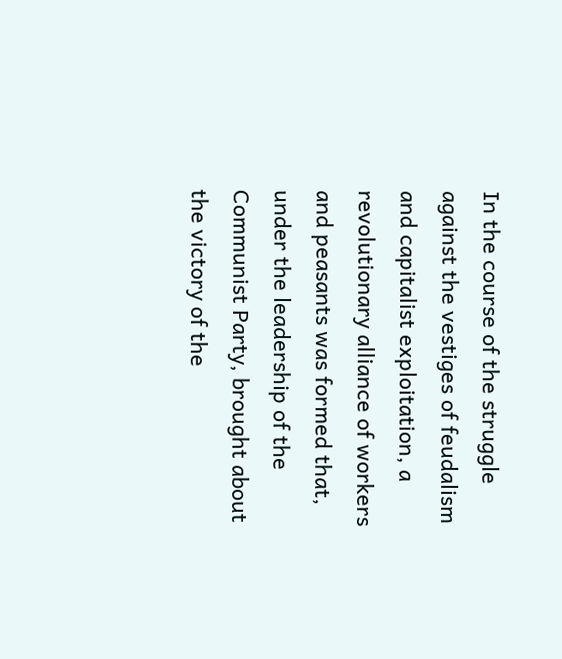In the course of the struggle against the vestiges of feudalism and capitalist exploitation, a revolutionary alliance of workers and peasants was formed that, under the leadership of the Communist Party, brought about the victory of the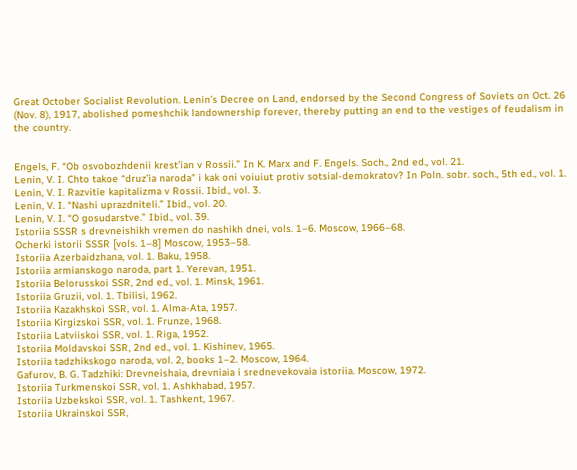Great October Socialist Revolution. Lenin’s Decree on Land, endorsed by the Second Congress of Soviets on Oct. 26 (Nov. 8), 1917, abolished pomeshchik landownership forever, thereby putting an end to the vestiges of feudalism in the country.


Engels, F. “Ob osvobozhdenii krest’ian v Rossii.” In K. Marx and F. Engels. Soch., 2nd ed., vol. 21.
Lenin, V. I. Chto takoe “druz’ia naroda” i kak oni voiuiut protiv sotsial-demokratov? In Poln. sobr. soch., 5th ed., vol. 1.
Lenin, V. I. Razvitie kapitalizma v Rossii. Ibid., vol. 3.
Lenin, V. I. “Nashi uprazdniteli.” Ibid., vol. 20.
Lenin, V. I. “O gosudarstve.” Ibid., vol. 39.
Istoriia SSSR s drevneishikh vremen do nashikh dnei, vols. 1–6. Moscow, 1966–68.
Ocherki istorii SSSR [vols. 1–8] Moscow, 1953–58.
Istoriia Azerbaidzhana, vol. 1. Baku, 1958.
Istoriia armianskogo naroda, part 1. Yerevan, 1951.
Istoriia Belorusskoi SSR, 2nd ed., vol. 1. Minsk, 1961.
Istoriia Gruzii, vol. 1. Tbilisi, 1962.
Istoriia Kazakhskoi SSR, vol. 1. Alma-Ata, 1957.
Istoriia Kirgizskoi SSR, vol. 1. Frunze, 1968.
Istoriia Latviiskoi SSR, vol. 1. Riga, 1952.
Istoriia Moldavskoi SSR, 2nd ed., vol. 1. Kishinev, 1965.
Istoriia tadzhikskogo naroda, vol. 2, books 1–2. Moscow, 1964.
Gafurov, B. G. Tadzhiki: Drevneishaia, drevniaia i srednevekovaia istoriia. Moscow, 1972.
Istoriia Turkmenskoi SSR, vol. 1. Ashkhabad, 1957.
Istoriia Uzbekskoi SSR, vol. 1. Tashkent, 1967.
Istoriia Ukrainskoi SSR,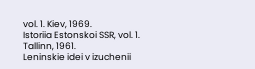vol. 1. Kiev, 1969.
Istoriia Estonskoi SSR, vol. 1. Tallinn, 1961.
Leninskie idei v izuchenii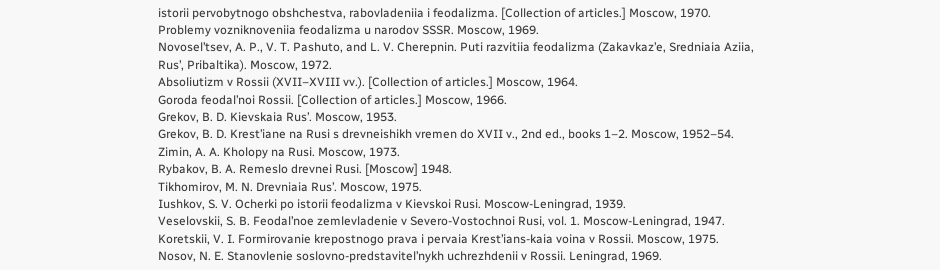istorii pervobytnogo obshchestva, rabovladeniia i feodalizma. [Collection of articles.] Moscow, 1970.
Problemy vozniknoveniia feodalizma u narodov SSSR. Moscow, 1969.
Novosel’tsev, A. P., V. T. Pashuto, and L. V. Cherepnin. Puti razvitiia feodalizma (Zakavkaz’e, Sredniaia Aziia, Rus’, Pribaltika). Moscow, 1972.
Absoliutizm v Rossii (XVII–XVIII vv.). [Collection of articles.] Moscow, 1964.
Goroda feodal’noi Rossii. [Collection of articles.] Moscow, 1966.
Grekov, B. D. Kievskaia Rus’. Moscow, 1953.
Grekov, B. D. Krest’iane na Rusi s drevneishikh vremen do XVII v., 2nd ed., books 1–2. Moscow, 1952–54.
Zimin, A. A. Kholopy na Rusi. Moscow, 1973.
Rybakov, B. A. Remeslo drevnei Rusi. [Moscow] 1948.
Tikhomirov, M. N. Drevniaia Rus’. Moscow, 1975.
Iushkov, S. V. Ocherki po istorii feodalizma v Kievskoi Rusi. Moscow-Leningrad, 1939.
Veselovskii, S. B. Feodal’noe zemlevladenie v Severo-Vostochnoi Rusi, vol. 1. Moscow-Leningrad, 1947.
Koretskii, V. I. Formirovanie krepostnogo prava i pervaia Krest’ians-kaia voina v Rossii. Moscow, 1975.
Nosov, N. E. Stanovlenie soslovno-predstavitel’nykh uchrezhdenii v Rossii. Leningrad, 1969.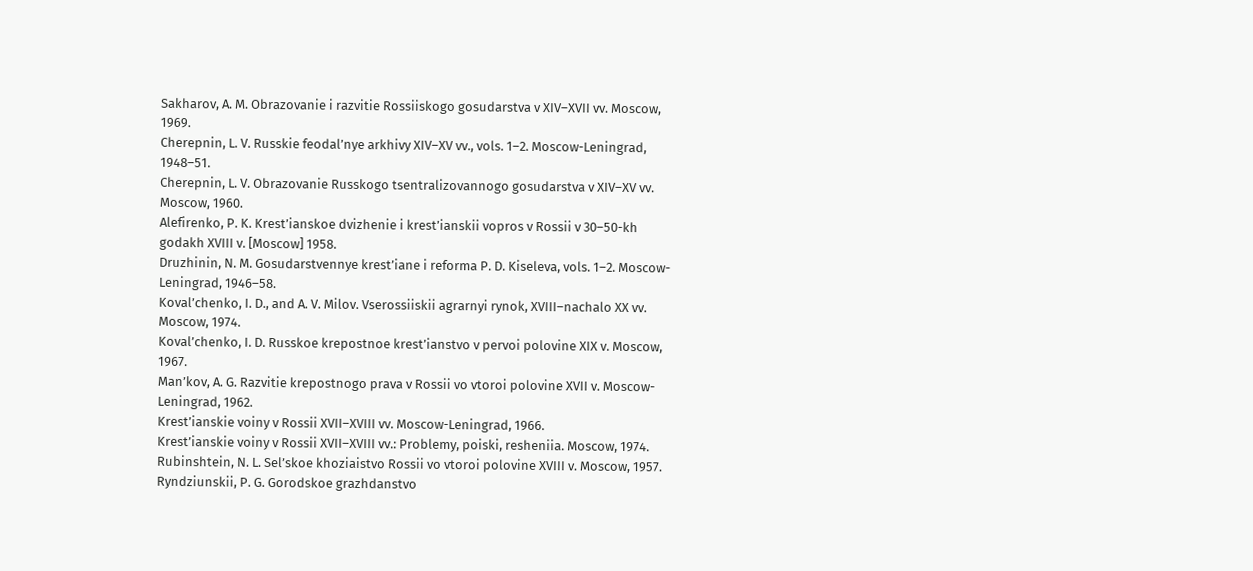Sakharov, A. M. Obrazovanie i razvitie Rossiiskogo gosudarstva v XIV–XVII vv. Moscow, 1969.
Cherepnin, L. V. Russkie feodal’nye arkhivy XIV–XV vv., vols. 1–2. Moscow-Leningrad, 1948–51.
Cherepnin, L. V. Obrazovanie Russkogo tsentralizovannogo gosudarstva v XIV–XV vv. Moscow, 1960.
Alefirenko, P. K. Krest’ianskoe dvizhenie i krest’ianskii vopros v Rossii v 30–50-kh godakh XVIII v. [Moscow] 1958.
Druzhinin, N. M. Gosudarstvennye krest’iane i reforma P. D. Kiseleva, vols. 1–2. Moscow-Leningrad, 1946–58.
Koval’chenko, I. D., and A. V. Milov. Vserossiiskii agrarnyi rynok, XVIII–nachalo XX vv. Moscow, 1974.
Koval’chenko, I. D. Russkoe krepostnoe krest’ianstvo v pervoi polovine XIX v. Moscow, 1967.
Man’kov, A. G. Razvitie krepostnogo prava v Rossii vo vtoroi polovine XVII v. Moscow-Leningrad, 1962.
Krest’ianskie voiny v Rossii XVII–XVIII vv. Moscow-Leningrad, 1966.
Krest’ianskie voiny v Rossii XVII–XVIII vv.: Problemy, poiski, resheniia. Moscow, 1974.
Rubinshtein, N. L. Sel’skoe khoziaistvo Rossii vo vtoroi polovine XVIII v. Moscow, 1957.
Ryndziunskii, P. G. Gorodskoe grazhdanstvo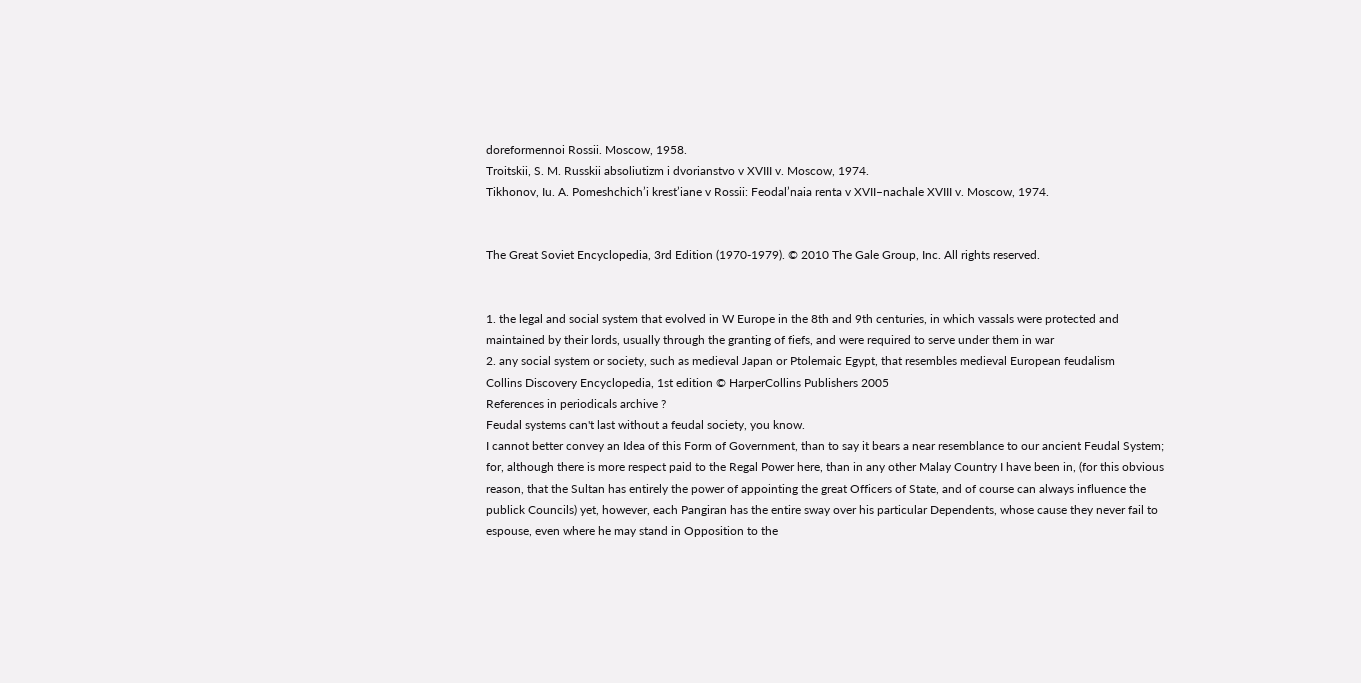doreformennoi Rossii. Moscow, 1958.
Troitskii, S. M. Russkii absoliutizm i dvorianstvo v XVIII v. Moscow, 1974.
Tikhonov, Iu. A. Pomeshchich’i krest’iane v Rossii: Feodal’naia renta v XVII–nachale XVIII v. Moscow, 1974.


The Great Soviet Encyclopedia, 3rd Edition (1970-1979). © 2010 The Gale Group, Inc. All rights reserved.


1. the legal and social system that evolved in W Europe in the 8th and 9th centuries, in which vassals were protected and maintained by their lords, usually through the granting of fiefs, and were required to serve under them in war
2. any social system or society, such as medieval Japan or Ptolemaic Egypt, that resembles medieval European feudalism
Collins Discovery Encyclopedia, 1st edition © HarperCollins Publishers 2005
References in periodicals archive ?
Feudal systems can't last without a feudal society, you know.
I cannot better convey an Idea of this Form of Government, than to say it bears a near resemblance to our ancient Feudal System; for, although there is more respect paid to the Regal Power here, than in any other Malay Country I have been in, (for this obvious reason, that the Sultan has entirely the power of appointing the great Officers of State, and of course can always influence the publick Councils) yet, however, each Pangiran has the entire sway over his particular Dependents, whose cause they never fail to espouse, even where he may stand in Opposition to the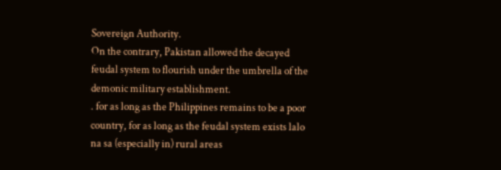Sovereign Authority.
On the contrary, Pakistan allowed the decayed feudal system to flourish under the umbrella of the demonic military establishment.
. for as long as the Philippines remains to be a poor country, for as long as the feudal system exists lalo na sa (especially in) rural areas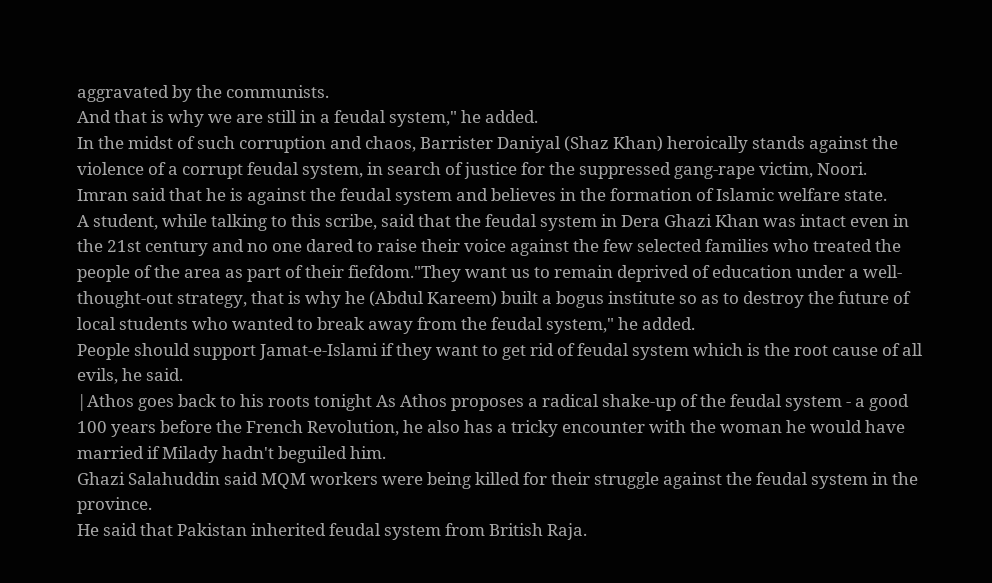aggravated by the communists.
And that is why we are still in a feudal system," he added.
In the midst of such corruption and chaos, Barrister Daniyal (Shaz Khan) heroically stands against the violence of a corrupt feudal system, in search of justice for the suppressed gang-rape victim, Noori.
Imran said that he is against the feudal system and believes in the formation of Islamic welfare state.
A student, while talking to this scribe, said that the feudal system in Dera Ghazi Khan was intact even in the 21st century and no one dared to raise their voice against the few selected families who treated the people of the area as part of their fiefdom."They want us to remain deprived of education under a well-thought-out strategy, that is why he (Abdul Kareem) built a bogus institute so as to destroy the future of local students who wanted to break away from the feudal system," he added.
People should support Jamat-e-Islami if they want to get rid of feudal system which is the root cause of all evils, he said.
|Athos goes back to his roots tonight As Athos proposes a radical shake-up of the feudal system - a good 100 years before the French Revolution, he also has a tricky encounter with the woman he would have married if Milady hadn't beguiled him.
Ghazi Salahuddin said MQM workers were being killed for their struggle against the feudal system in the province.
He said that Pakistan inherited feudal system from British Raja.